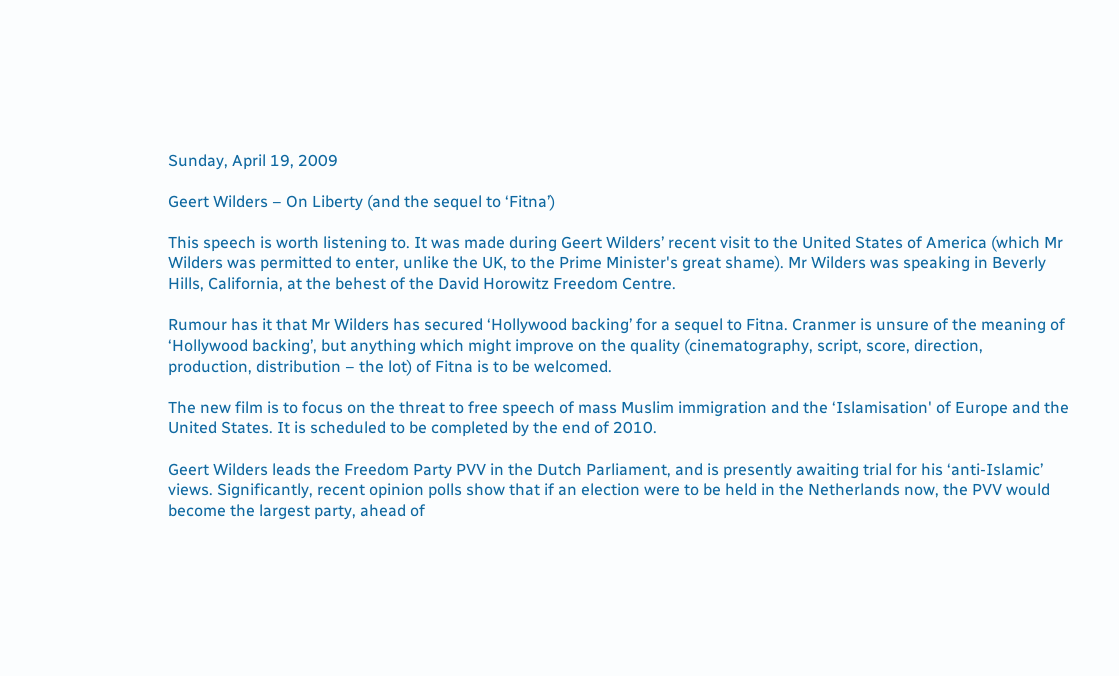Sunday, April 19, 2009

Geert Wilders – On Liberty (and the sequel to ‘Fitna’)

This speech is worth listening to. It was made during Geert Wilders’ recent visit to the United States of America (which Mr Wilders was permitted to enter, unlike the UK, to the Prime Minister's great shame). Mr Wilders was speaking in Beverly Hills, California, at the behest of the David Horowitz Freedom Centre.

Rumour has it that Mr Wilders has secured ‘Hollywood backing’ for a sequel to Fitna. Cranmer is unsure of the meaning of ‘Hollywood backing’, but anything which might improve on the quality (cinematography, script, score, direction, production, distribution – the lot) of Fitna is to be welcomed.

The new film is to focus on the threat to free speech of mass Muslim immigration and the ‘Islamisation' of Europe and the United States. It is scheduled to be completed by the end of 2010.

Geert Wilders leads the Freedom Party PVV in the Dutch Parliament, and is presently awaiting trial for his ‘anti-Islamic’ views. Significantly, recent opinion polls show that if an election were to be held in the Netherlands now, the PVV would become the largest party, ahead of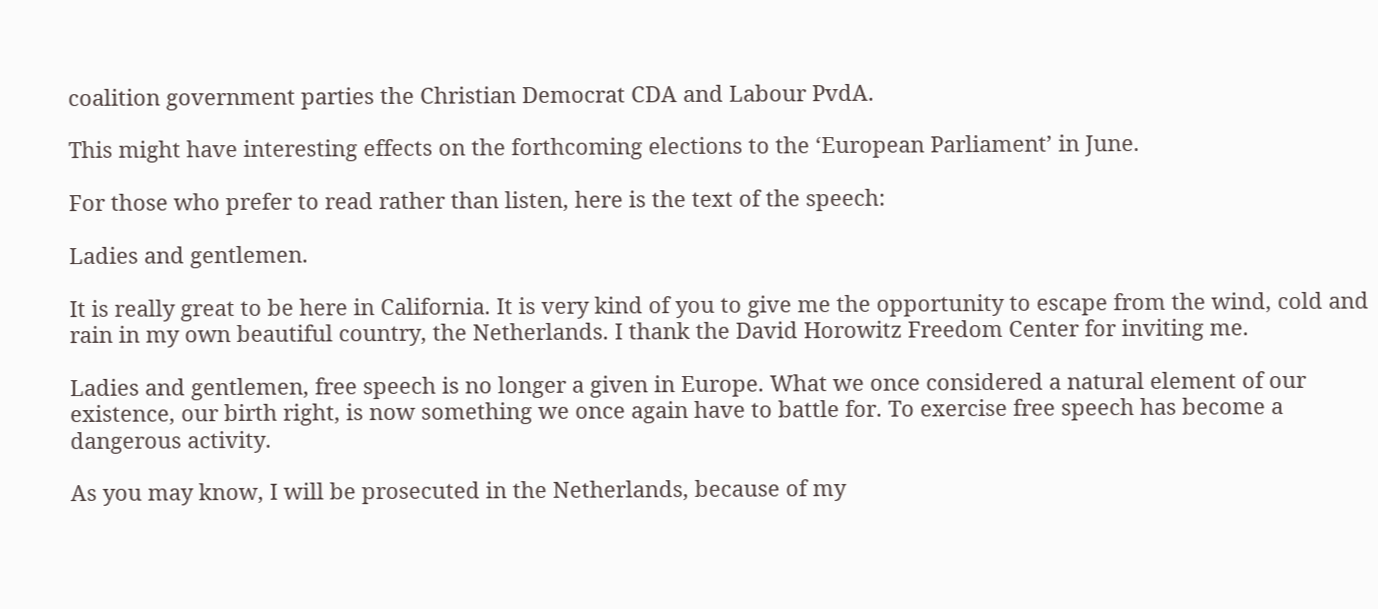coalition government parties the Christian Democrat CDA and Labour PvdA.

This might have interesting effects on the forthcoming elections to the ‘European Parliament’ in June.

For those who prefer to read rather than listen, here is the text of the speech:

Ladies and gentlemen.

It is really great to be here in California. It is very kind of you to give me the opportunity to escape from the wind, cold and rain in my own beautiful country, the Netherlands. I thank the David Horowitz Freedom Center for inviting me.

Ladies and gentlemen, free speech is no longer a given in Europe. What we once considered a natural element of our existence, our birth right, is now something we once again have to battle for. To exercise free speech has become a dangerous activity.

As you may know, I will be prosecuted in the Netherlands, because of my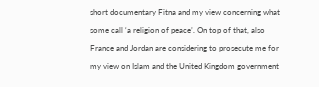short documentary Fitna and my view concerning what some call ‘a religion of peace’. On top of that, also France and Jordan are considering to prosecute me for my view on Islam and the United Kingdom government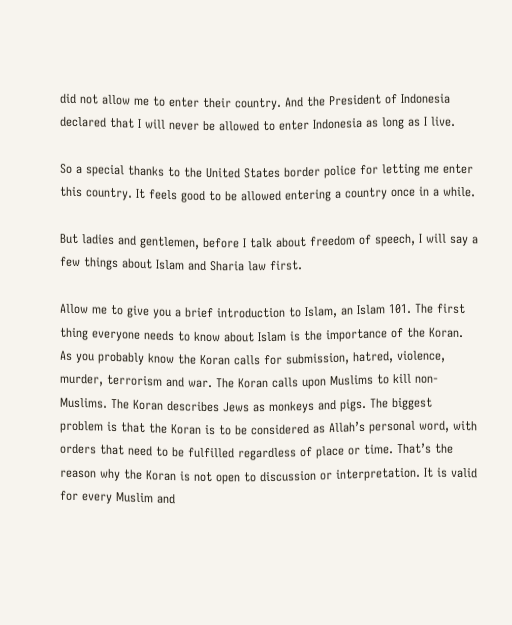did not allow me to enter their country. And the President of Indonesia declared that I will never be allowed to enter Indonesia as long as I live.

So a special thanks to the United States border police for letting me enter this country. It feels good to be allowed entering a country once in a while.

But ladies and gentlemen, before I talk about freedom of speech, I will say a few things about Islam and Sharia law first.

Allow me to give you a brief introduction to Islam, an Islam 101. The first thing everyone needs to know about Islam is the importance of the Koran. As you probably know the Koran calls for submission, hatred, violence, murder, terrorism and war. The Koran calls upon Muslims to kill non-Muslims. The Koran describes Jews as monkeys and pigs. The biggest problem is that the Koran is to be considered as Allah’s personal word, with orders that need to be fulfilled regardless of place or time. That’s the reason why the Koran is not open to discussion or interpretation. It is valid for every Muslim and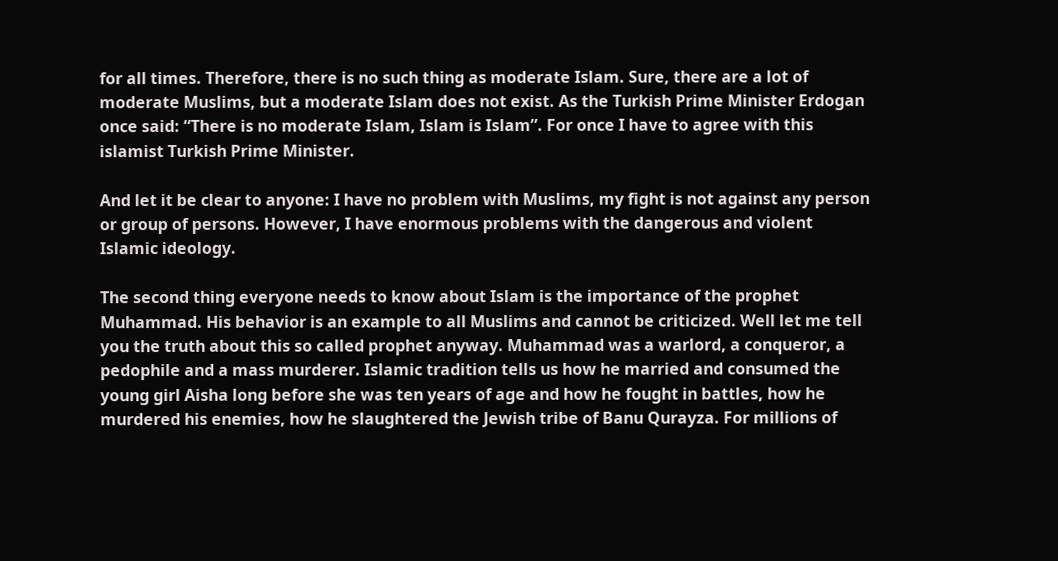for all times. Therefore, there is no such thing as moderate Islam. Sure, there are a lot of moderate Muslims, but a moderate Islam does not exist. As the Turkish Prime Minister Erdogan once said: “There is no moderate Islam, Islam is Islam”. For once I have to agree with this islamist Turkish Prime Minister.

And let it be clear to anyone: I have no problem with Muslims, my fight is not against any person or group of persons. However, I have enormous problems with the dangerous and violent Islamic ideology.

The second thing everyone needs to know about Islam is the importance of the prophet Muhammad. His behavior is an example to all Muslims and cannot be criticized. Well let me tell you the truth about this so called prophet anyway. Muhammad was a warlord, a conqueror, a pedophile and a mass murderer. Islamic tradition tells us how he married and consumed the young girl Aisha long before she was ten years of age and how he fought in battles, how he murdered his enemies, how he slaughtered the Jewish tribe of Banu Qurayza. For millions of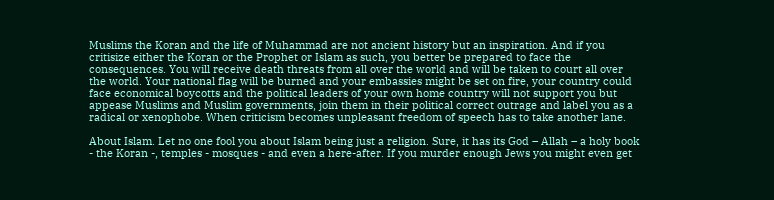Muslims the Koran and the life of Muhammad are not ancient history but an inspiration. And if you critisize either the Koran or the Prophet or Islam as such, you better be prepared to face the consequences. You will receive death threats from all over the world and will be taken to court all over the world. Your national flag will be burned and your embassies might be set on fire, your country could face economical boycotts and the political leaders of your own home country will not support you but appease Muslims and Muslim governments, join them in their political correct outrage and label you as a radical or xenophobe. When criticism becomes unpleasant freedom of speech has to take another lane.

About Islam. Let no one fool you about Islam being just a religion. Sure, it has its God – Allah – a holy book - the Koran -, temples - mosques - and even a here-after. If you murder enough Jews you might even get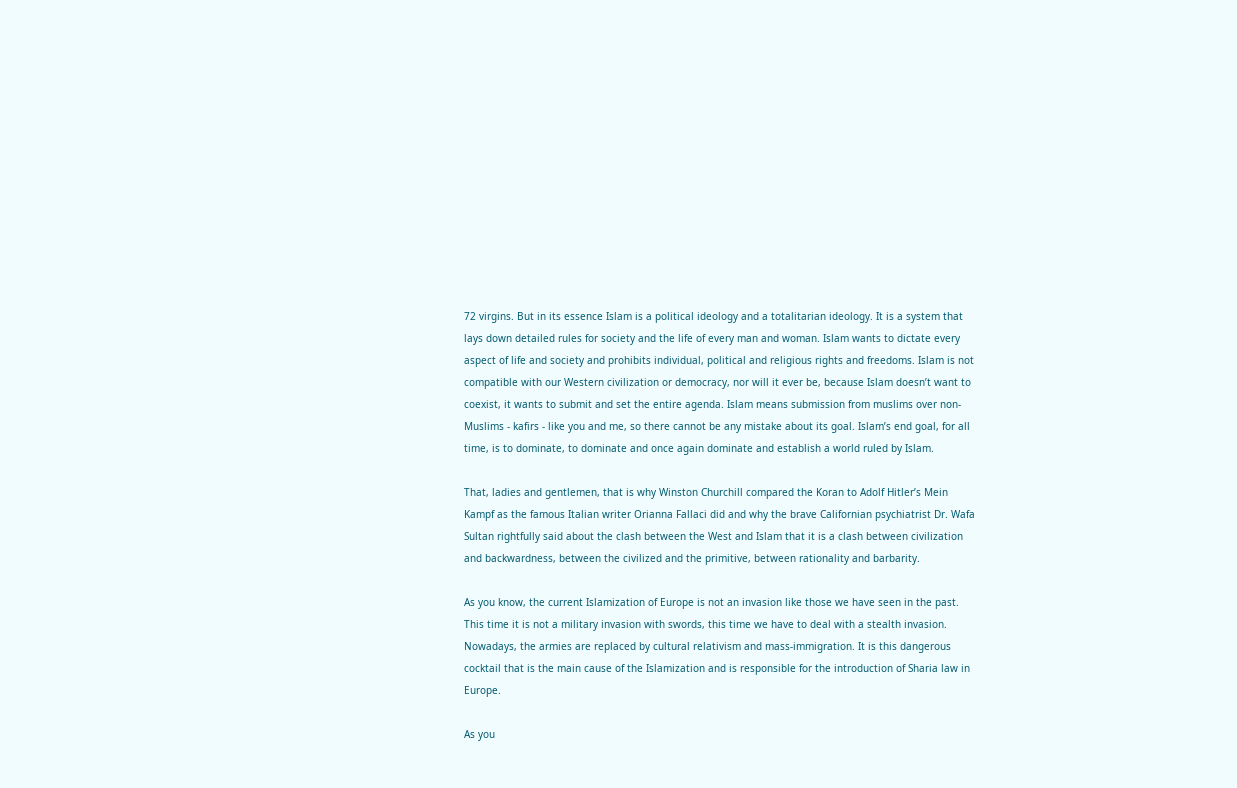72 virgins. But in its essence Islam is a political ideology and a totalitarian ideology. It is a system that lays down detailed rules for society and the life of every man and woman. Islam wants to dictate every aspect of life and society and prohibits individual, political and religious rights and freedoms. Islam is not compatible with our Western civilization or democracy, nor will it ever be, because Islam doesn’t want to coexist, it wants to submit and set the entire agenda. Islam means submission from muslims over non-Muslims - kafirs - like you and me, so there cannot be any mistake about its goal. Islam’s end goal, for all time, is to dominate, to dominate and once again dominate and establish a world ruled by Islam.

That, ladies and gentlemen, that is why Winston Churchill compared the Koran to Adolf Hitler’s Mein Kampf as the famous Italian writer Orianna Fallaci did and why the brave Californian psychiatrist Dr. Wafa Sultan rightfully said about the clash between the West and Islam that it is a clash between civilization and backwardness, between the civilized and the primitive, between rationality and barbarity.

As you know, the current Islamization of Europe is not an invasion like those we have seen in the past. This time it is not a military invasion with swords, this time we have to deal with a stealth invasion. Nowadays, the armies are replaced by cultural relativism and mass-immigration. It is this dangerous cocktail that is the main cause of the Islamization and is responsible for the introduction of Sharia law in Europe.

As you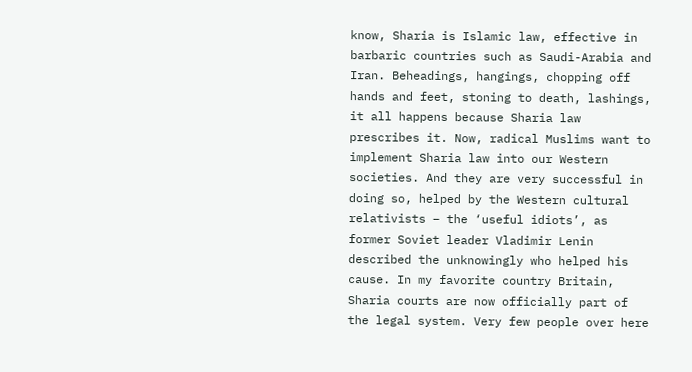know, Sharia is Islamic law, effective in barbaric countries such as Saudi-Arabia and Iran. Beheadings, hangings, chopping off hands and feet, stoning to death, lashings, it all happens because Sharia law prescribes it. Now, radical Muslims want to implement Sharia law into our Western societies. And they are very successful in doing so, helped by the Western cultural relativists – the ‘useful idiots’, as former Soviet leader Vladimir Lenin described the unknowingly who helped his cause. In my favorite country Britain, Sharia courts are now officially part of the legal system. Very few people over here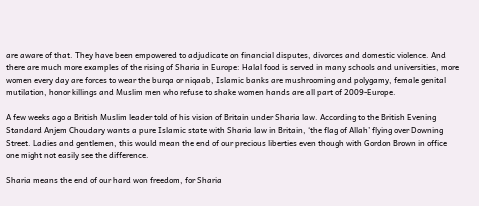are aware of that. They have been empowered to adjudicate on financial disputes, divorces and domestic violence. And there are much more examples of the rising of Sharia in Europe: Halal food is served in many schools and universities, more women every day are forces to wear the burqa or niqaab, Islamic banks are mushrooming and polygamy, female genital mutilation, honor killings and Muslim men who refuse to shake women hands are all part of 2009-Europe.

A few weeks ago a British Muslim leader told of his vision of Britain under Sharia law. According to the British Evening Standard Anjem Choudary wants a pure Islamic state with Sharia law in Britain, ‘the flag of Allah’ flying over Downing Street. Ladies and gentlemen, this would mean the end of our precious liberties even though with Gordon Brown in office one might not easily see the difference.

Sharia means the end of our hard won freedom, for Sharia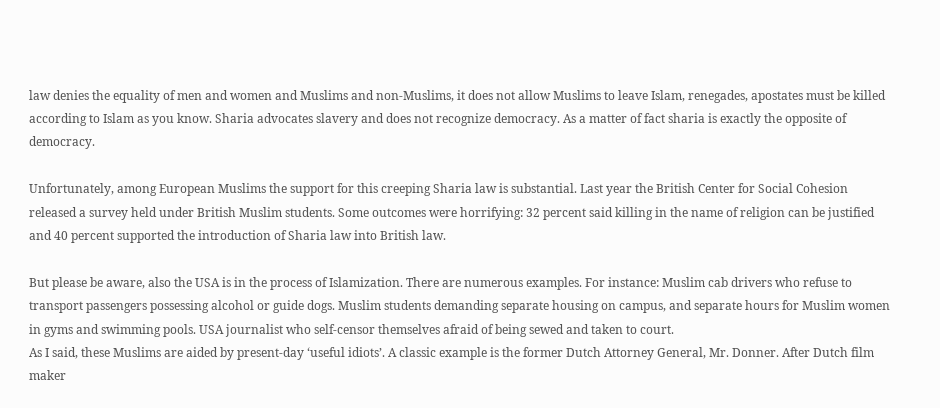law denies the equality of men and women and Muslims and non-Muslims, it does not allow Muslims to leave Islam, renegades, apostates must be killed according to Islam as you know. Sharia advocates slavery and does not recognize democracy. As a matter of fact sharia is exactly the opposite of democracy.

Unfortunately, among European Muslims the support for this creeping Sharia law is substantial. Last year the British Center for Social Cohesion released a survey held under British Muslim students. Some outcomes were horrifying: 32 percent said killing in the name of religion can be justified and 40 percent supported the introduction of Sharia law into British law.

But please be aware, also the USA is in the process of Islamization. There are numerous examples. For instance: Muslim cab drivers who refuse to transport passengers possessing alcohol or guide dogs. Muslim students demanding separate housing on campus, and separate hours for Muslim women in gyms and swimming pools. USA journalist who self-censor themselves afraid of being sewed and taken to court.
As I said, these Muslims are aided by present-day ‘useful idiots’. A classic example is the former Dutch Attorney General, Mr. Donner. After Dutch film maker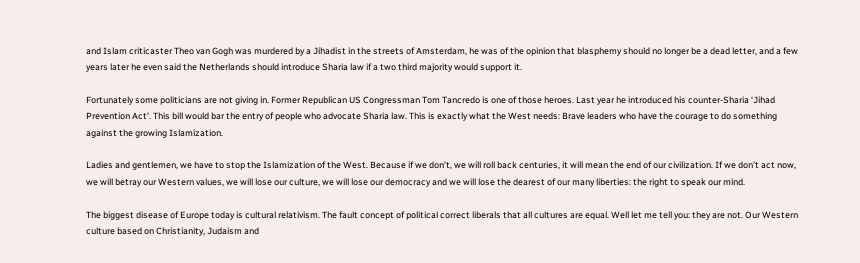and Islam criticaster Theo van Gogh was murdered by a Jihadist in the streets of Amsterdam, he was of the opinion that blasphemy should no longer be a dead letter, and a few years later he even said the Netherlands should introduce Sharia law if a two third majority would support it.

Fortunately some politicians are not giving in. Former Republican US Congressman Tom Tancredo is one of those heroes. Last year he introduced his counter-Sharia ‘Jihad Prevention Act’. This bill would bar the entry of people who advocate Sharia law. This is exactly what the West needs: Brave leaders who have the courage to do something against the growing Islamization.

Ladies and gentlemen, we have to stop the Islamization of the West. Because if we don’t, we will roll back centuries, it will mean the end of our civilization. If we don’t act now, we will betray our Western values, we will lose our culture, we will lose our democracy and we will lose the dearest of our many liberties: the right to speak our mind.

The biggest disease of Europe today is cultural relativism. The fault concept of political correct liberals that all cultures are equal. Well let me tell you: they are not. Our Western culture based on Christianity, Judaism and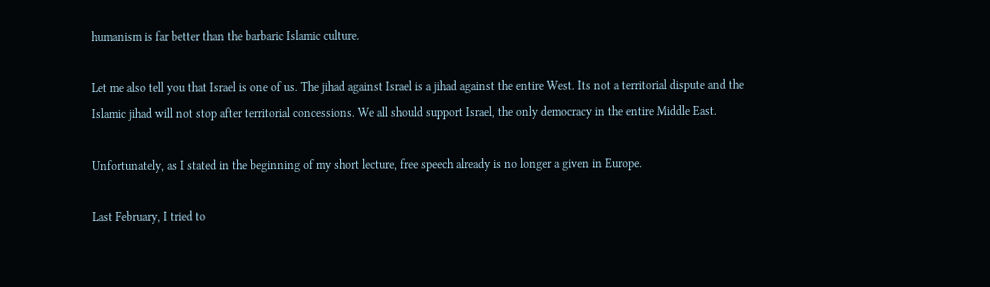humanism is far better than the barbaric Islamic culture.

Let me also tell you that Israel is one of us. The jihad against Israel is a jihad against the entire West. Its not a territorial dispute and the Islamic jihad will not stop after territorial concessions. We all should support Israel, the only democracy in the entire Middle East.

Unfortunately, as I stated in the beginning of my short lecture, free speech already is no longer a given in Europe.

Last February, I tried to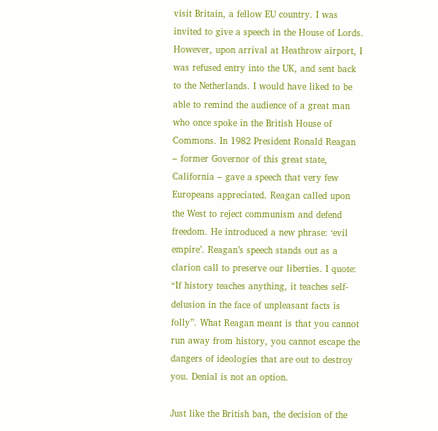visit Britain, a fellow EU country. I was invited to give a speech in the House of Lords. However, upon arrival at Heathrow airport, I was refused entry into the UK, and sent back to the Netherlands. I would have liked to be able to remind the audience of a great man who once spoke in the British House of Commons. In 1982 President Ronald Reagan – former Governor of this great state, California – gave a speech that very few Europeans appreciated. Reagan called upon the West to reject communism and defend freedom. He introduced a new phrase: ‘evil empire’. Reagan’s speech stands out as a clarion call to preserve our liberties. I quote: “If history teaches anything, it teaches self-delusion in the face of unpleasant facts is folly”. What Reagan meant is that you cannot run away from history, you cannot escape the dangers of ideologies that are out to destroy you. Denial is not an option.

Just like the British ban, the decision of the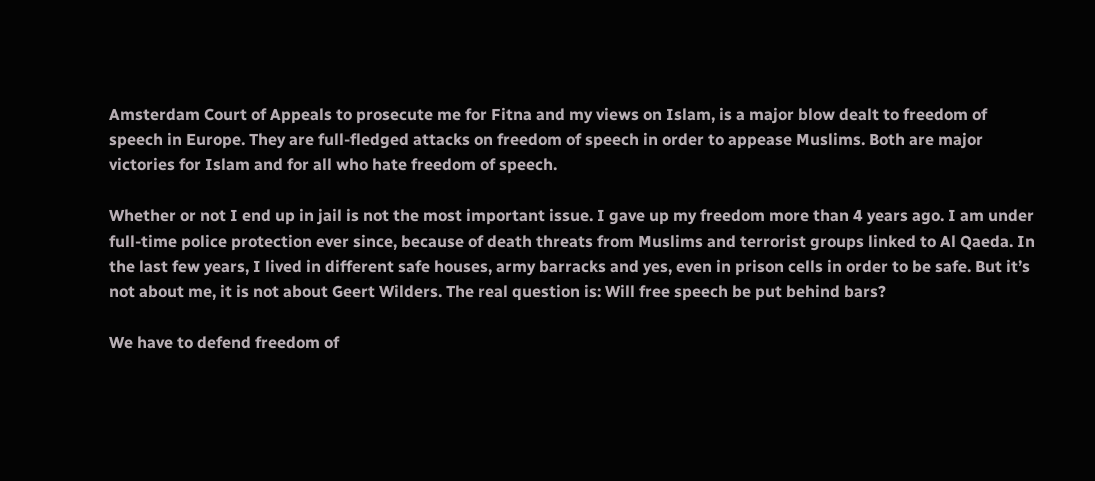Amsterdam Court of Appeals to prosecute me for Fitna and my views on Islam, is a major blow dealt to freedom of speech in Europe. They are full-fledged attacks on freedom of speech in order to appease Muslims. Both are major victories for Islam and for all who hate freedom of speech.

Whether or not I end up in jail is not the most important issue. I gave up my freedom more than 4 years ago. I am under full-time police protection ever since, because of death threats from Muslims and terrorist groups linked to Al Qaeda. In the last few years, I lived in different safe houses, army barracks and yes, even in prison cells in order to be safe. But it’s not about me, it is not about Geert Wilders. The real question is: Will free speech be put behind bars?

We have to defend freedom of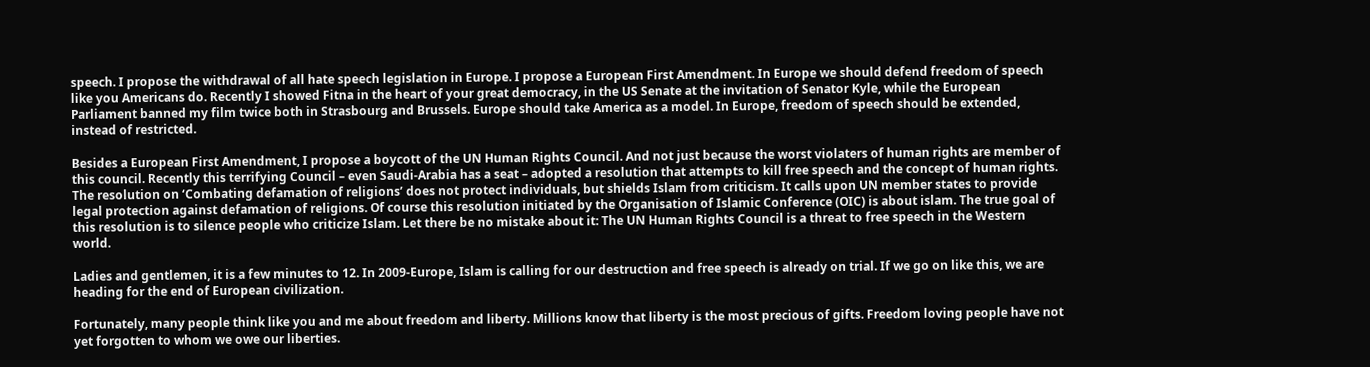speech. I propose the withdrawal of all hate speech legislation in Europe. I propose a European First Amendment. In Europe we should defend freedom of speech like you Americans do. Recently I showed Fitna in the heart of your great democracy, in the US Senate at the invitation of Senator Kyle, while the European Parliament banned my film twice both in Strasbourg and Brussels. Europe should take America as a model. In Europe, freedom of speech should be extended, instead of restricted.

Besides a European First Amendment, I propose a boycott of the UN Human Rights Council. And not just because the worst violaters of human rights are member of this council. Recently this terrifying Council – even Saudi-Arabia has a seat – adopted a resolution that attempts to kill free speech and the concept of human rights. The resolution on ‘Combating defamation of religions’ does not protect individuals, but shields Islam from criticism. It calls upon UN member states to provide legal protection against defamation of religions. Of course this resolution initiated by the Organisation of Islamic Conference (OIC) is about islam. The true goal of this resolution is to silence people who criticize Islam. Let there be no mistake about it: The UN Human Rights Council is a threat to free speech in the Western world.

Ladies and gentlemen, it is a few minutes to 12. In 2009-Europe, Islam is calling for our destruction and free speech is already on trial. If we go on like this, we are heading for the end of European civilization.

Fortunately, many people think like you and me about freedom and liberty. Millions know that liberty is the most precious of gifts. Freedom loving people have not yet forgotten to whom we owe our liberties.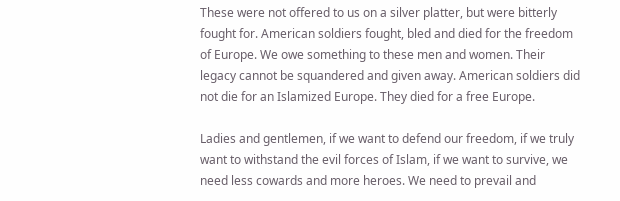These were not offered to us on a silver platter, but were bitterly fought for. American soldiers fought, bled and died for the freedom of Europe. We owe something to these men and women. Their legacy cannot be squandered and given away. American soldiers did not die for an Islamized Europe. They died for a free Europe.

Ladies and gentlemen, if we want to defend our freedom, if we truly want to withstand the evil forces of Islam, if we want to survive, we need less cowards and more heroes. We need to prevail and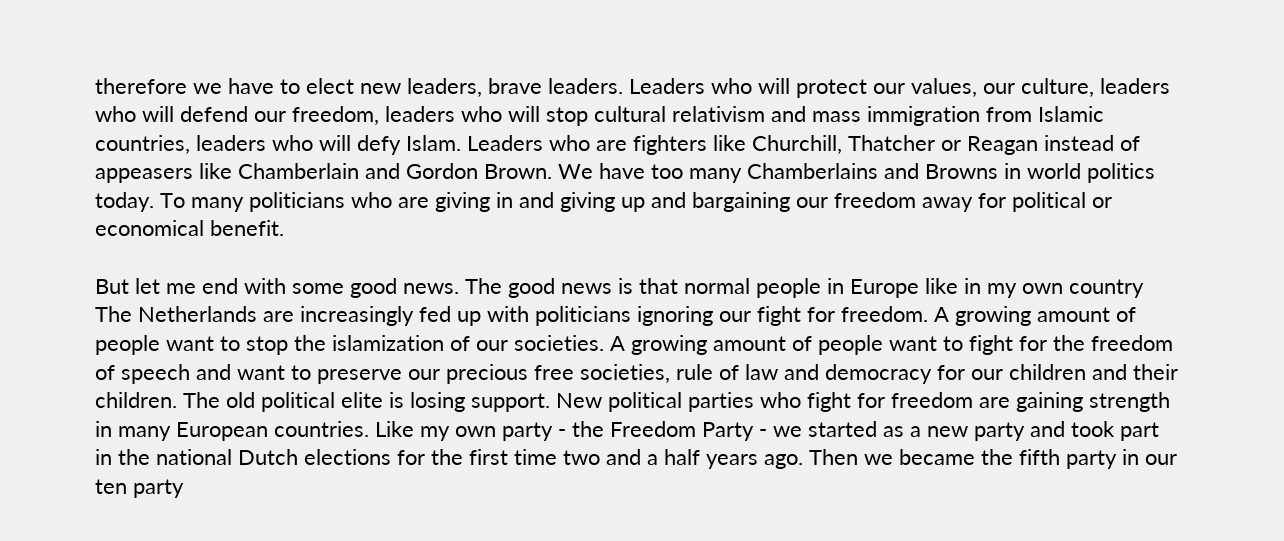therefore we have to elect new leaders, brave leaders. Leaders who will protect our values, our culture, leaders who will defend our freedom, leaders who will stop cultural relativism and mass immigration from Islamic countries, leaders who will defy Islam. Leaders who are fighters like Churchill, Thatcher or Reagan instead of appeasers like Chamberlain and Gordon Brown. We have too many Chamberlains and Browns in world politics today. To many politicians who are giving in and giving up and bargaining our freedom away for political or economical benefit.

But let me end with some good news. The good news is that normal people in Europe like in my own country The Netherlands are increasingly fed up with politicians ignoring our fight for freedom. A growing amount of people want to stop the islamization of our societies. A growing amount of people want to fight for the freedom of speech and want to preserve our precious free societies, rule of law and democracy for our children and their children. The old political elite is losing support. New political parties who fight for freedom are gaining strength in many European countries. Like my own party - the Freedom Party - we started as a new party and took part in the national Dutch elections for the first time two and a half years ago. Then we became the fifth party in our ten party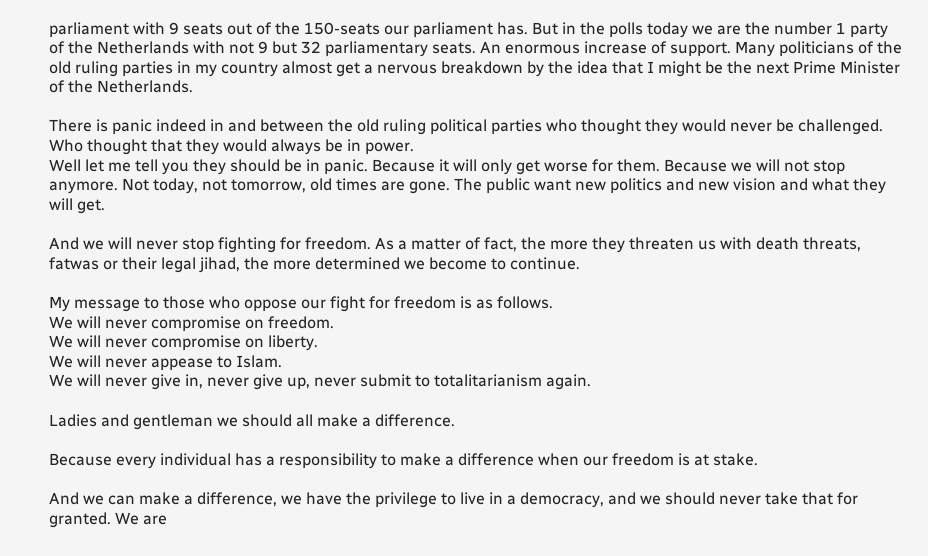parliament with 9 seats out of the 150-seats our parliament has. But in the polls today we are the number 1 party of the Netherlands with not 9 but 32 parliamentary seats. An enormous increase of support. Many politicians of the old ruling parties in my country almost get a nervous breakdown by the idea that I might be the next Prime Minister of the Netherlands.

There is panic indeed in and between the old ruling political parties who thought they would never be challenged. Who thought that they would always be in power.
Well let me tell you they should be in panic. Because it will only get worse for them. Because we will not stop anymore. Not today, not tomorrow, old times are gone. The public want new politics and new vision and what they will get.

And we will never stop fighting for freedom. As a matter of fact, the more they threaten us with death threats, fatwas or their legal jihad, the more determined we become to continue.

My message to those who oppose our fight for freedom is as follows.
We will never compromise on freedom.
We will never compromise on liberty.
We will never appease to Islam.
We will never give in, never give up, never submit to totalitarianism again.

Ladies and gentleman we should all make a difference.

Because every individual has a responsibility to make a difference when our freedom is at stake.

And we can make a difference, we have the privilege to live in a democracy, and we should never take that for granted. We are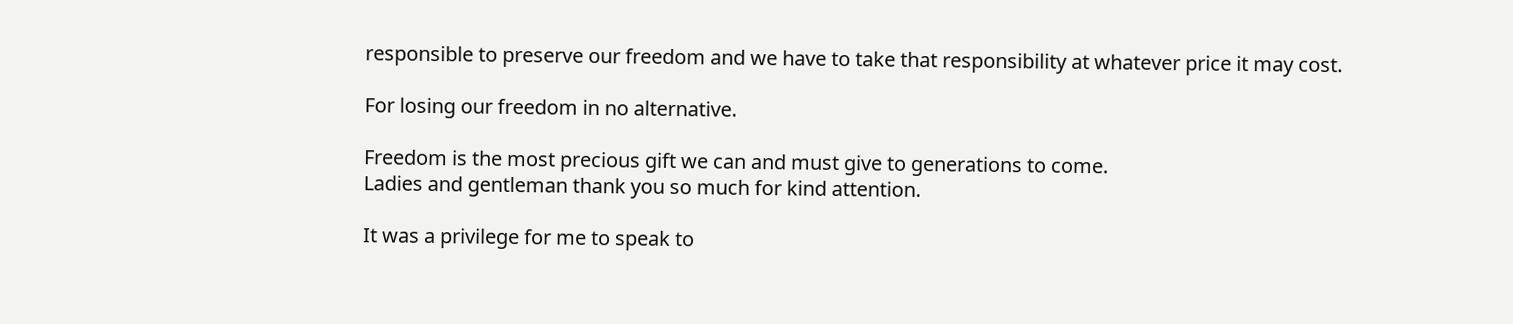responsible to preserve our freedom and we have to take that responsibility at whatever price it may cost.

For losing our freedom in no alternative.

Freedom is the most precious gift we can and must give to generations to come.
Ladies and gentleman thank you so much for kind attention.

It was a privilege for me to speak to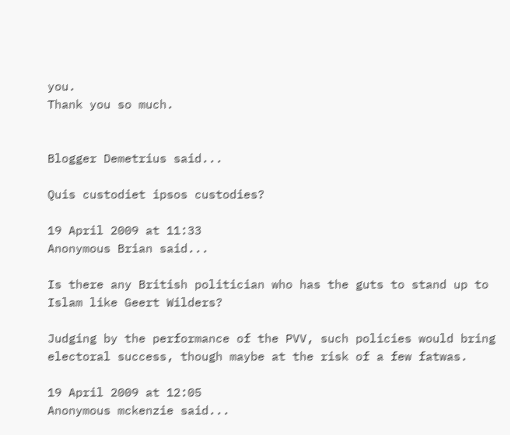you.
Thank you so much.


Blogger Demetrius said...

Quis custodiet ipsos custodies?

19 April 2009 at 11:33
Anonymous Brian said...

Is there any British politician who has the guts to stand up to Islam like Geert Wilders?

Judging by the performance of the PVV, such policies would bring electoral success, though maybe at the risk of a few fatwas.

19 April 2009 at 12:05
Anonymous mckenzie said...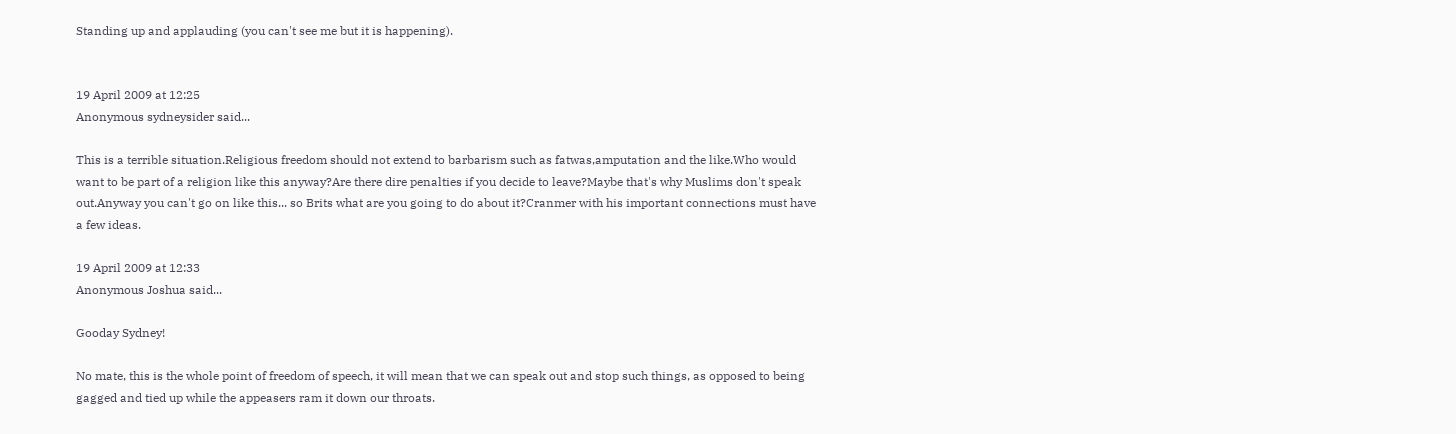Standing up and applauding (you can't see me but it is happening).


19 April 2009 at 12:25
Anonymous sydneysider said...

This is a terrible situation.Religious freedom should not extend to barbarism such as fatwas,amputation and the like.Who would want to be part of a religion like this anyway?Are there dire penalties if you decide to leave?Maybe that's why Muslims don't speak out.Anyway you can't go on like this... so Brits what are you going to do about it?Cranmer with his important connections must have a few ideas.

19 April 2009 at 12:33
Anonymous Joshua said...

Gooday Sydney!

No mate, this is the whole point of freedom of speech, it will mean that we can speak out and stop such things, as opposed to being gagged and tied up while the appeasers ram it down our throats.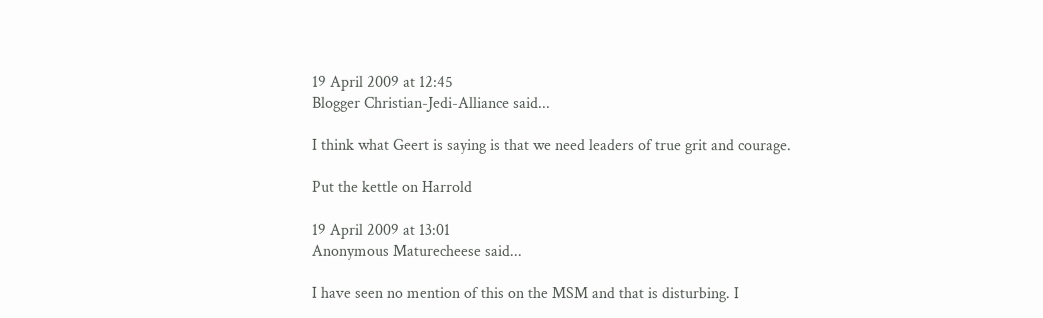19 April 2009 at 12:45
Blogger Christian-Jedi-Alliance said...

I think what Geert is saying is that we need leaders of true grit and courage.

Put the kettle on Harrold

19 April 2009 at 13:01
Anonymous Maturecheese said...

I have seen no mention of this on the MSM and that is disturbing. I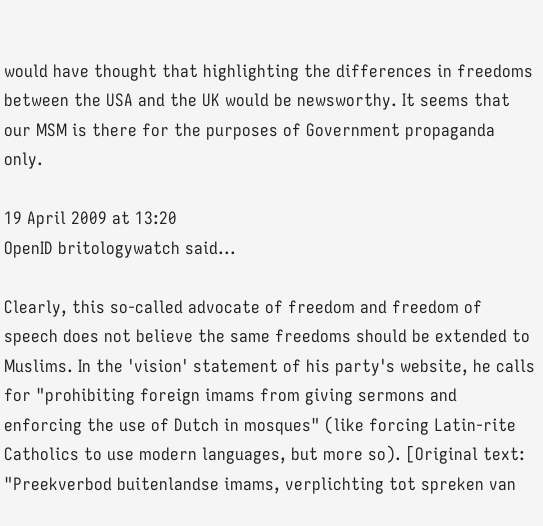would have thought that highlighting the differences in freedoms between the USA and the UK would be newsworthy. It seems that our MSM is there for the purposes of Government propaganda only.

19 April 2009 at 13:20
OpenID britologywatch said...

Clearly, this so-called advocate of freedom and freedom of speech does not believe the same freedoms should be extended to Muslims. In the 'vision' statement of his party's website, he calls for "prohibiting foreign imams from giving sermons and enforcing the use of Dutch in mosques" (like forcing Latin-rite Catholics to use modern languages, but more so). [Original text: "Preekverbod buitenlandse imams, verplichting tot spreken van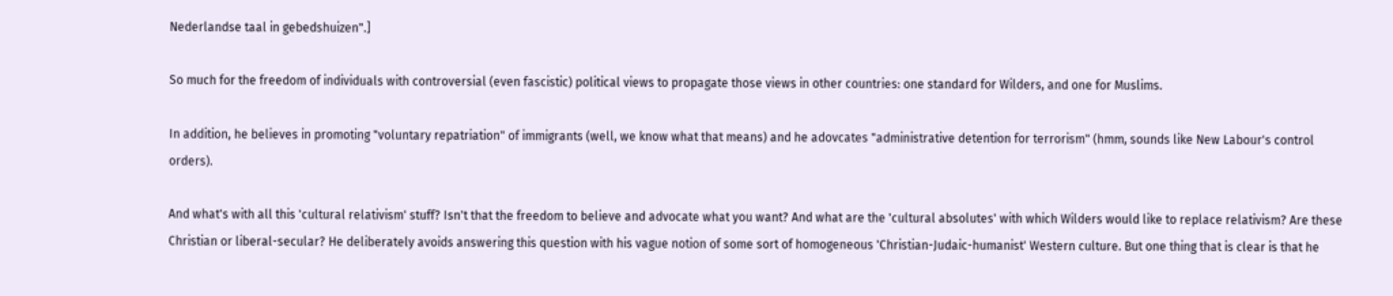Nederlandse taal in gebedshuizen".]

So much for the freedom of individuals with controversial (even fascistic) political views to propagate those views in other countries: one standard for Wilders, and one for Muslims.

In addition, he believes in promoting "voluntary repatriation" of immigrants (well, we know what that means) and he adovcates "administrative detention for terrorism" (hmm, sounds like New Labour's control orders).

And what's with all this 'cultural relativism' stuff? Isn't that the freedom to believe and advocate what you want? And what are the 'cultural absolutes' with which Wilders would like to replace relativism? Are these Christian or liberal-secular? He deliberately avoids answering this question with his vague notion of some sort of homogeneous 'Christian-Judaic-humanist' Western culture. But one thing that is clear is that he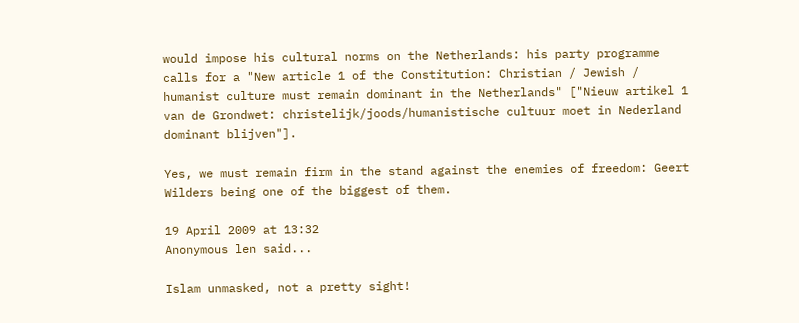would impose his cultural norms on the Netherlands: his party programme calls for a "New article 1 of the Constitution: Christian / Jewish / humanist culture must remain dominant in the Netherlands" ["Nieuw artikel 1 van de Grondwet: christelijk/joods/humanistische cultuur moet in Nederland dominant blijven"].

Yes, we must remain firm in the stand against the enemies of freedom: Geert Wilders being one of the biggest of them.

19 April 2009 at 13:32
Anonymous len said...

Islam unmasked, not a pretty sight!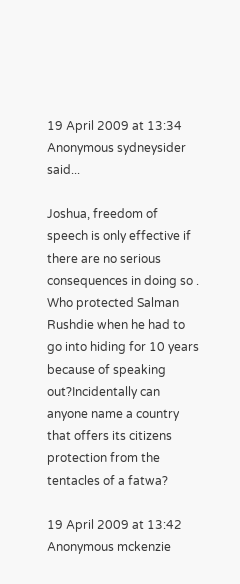19 April 2009 at 13:34
Anonymous sydneysider said...

Joshua, freedom of speech is only effective if there are no serious consequences in doing so . Who protected Salman Rushdie when he had to go into hiding for 10 years because of speaking out?Incidentally can anyone name a country that offers its citizens protection from the tentacles of a fatwa?

19 April 2009 at 13:42
Anonymous mckenzie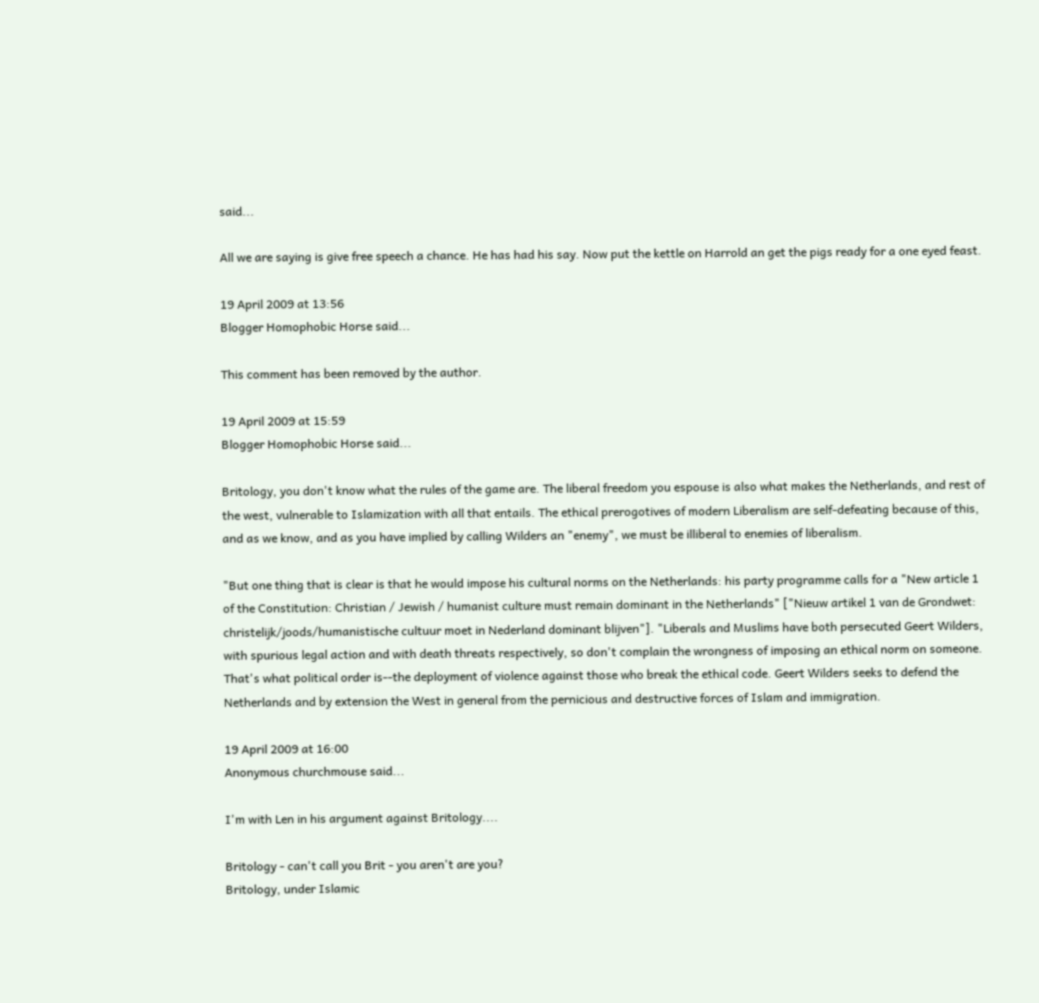said...

All we are saying is give free speech a chance. He has had his say. Now put the kettle on Harrold an get the pigs ready for a one eyed feast.

19 April 2009 at 13:56
Blogger Homophobic Horse said...

This comment has been removed by the author.

19 April 2009 at 15:59
Blogger Homophobic Horse said...

Britology, you don't know what the rules of the game are. The liberal freedom you espouse is also what makes the Netherlands, and rest of the west, vulnerable to Islamization with all that entails. The ethical prerogotives of modern Liberalism are self-defeating because of this, and as we know, and as you have implied by calling Wilders an "enemy", we must be illiberal to enemies of liberalism.

"But one thing that is clear is that he would impose his cultural norms on the Netherlands: his party programme calls for a "New article 1 of the Constitution: Christian / Jewish / humanist culture must remain dominant in the Netherlands" ["Nieuw artikel 1 van de Grondwet: christelijk/joods/humanistische cultuur moet in Nederland dominant blijven"]. "Liberals and Muslims have both persecuted Geert Wilders, with spurious legal action and with death threats respectively, so don't complain the wrongness of imposing an ethical norm on someone. That's what political order is--the deployment of violence against those who break the ethical code. Geert Wilders seeks to defend the Netherlands and by extension the West in general from the pernicious and destructive forces of Islam and immigration.

19 April 2009 at 16:00
Anonymous churchmouse said...

I'm with Len in his argument against Britology....

Britology - can't call you Brit - you aren't are you?
Britology, under Islamic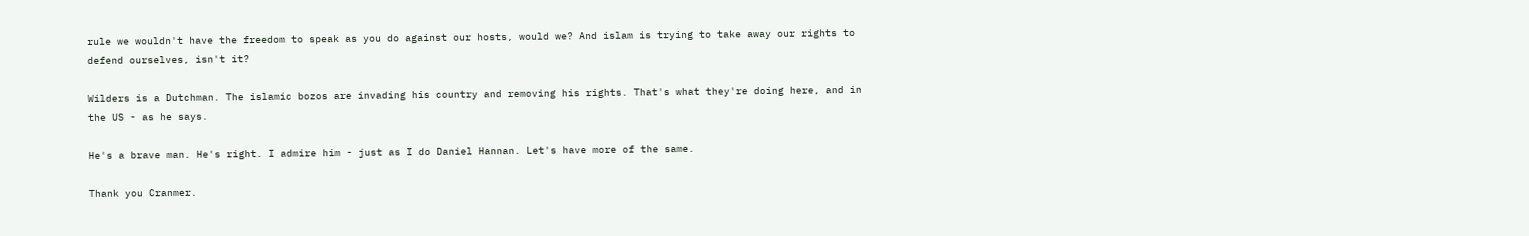rule we wouldn't have the freedom to speak as you do against our hosts, would we? And islam is trying to take away our rights to defend ourselves, isn't it?

Wilders is a Dutchman. The islamic bozos are invading his country and removing his rights. That's what they're doing here, and in the US - as he says.

He's a brave man. He's right. I admire him - just as I do Daniel Hannan. Let's have more of the same.

Thank you Cranmer.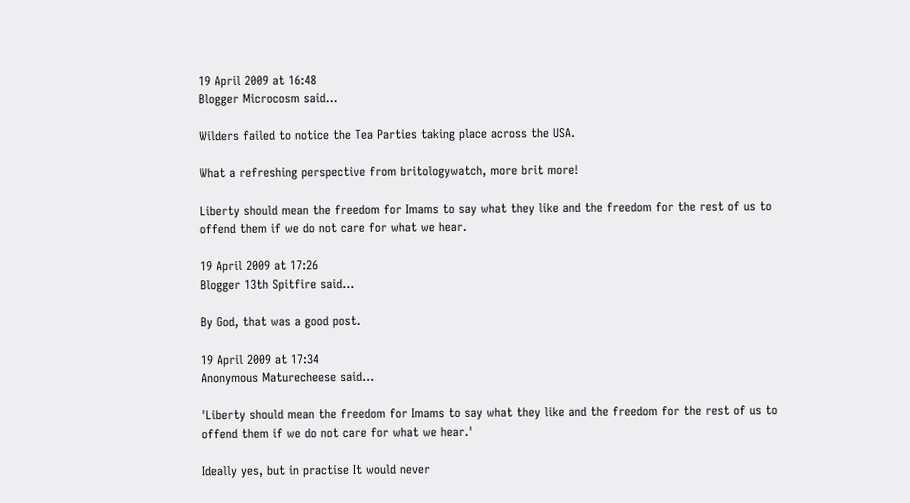19 April 2009 at 16:48
Blogger Microcosm said...

Wilders failed to notice the Tea Parties taking place across the USA.

What a refreshing perspective from britologywatch, more brit more!

Liberty should mean the freedom for Imams to say what they like and the freedom for the rest of us to offend them if we do not care for what we hear.

19 April 2009 at 17:26
Blogger 13th Spitfire said...

By God, that was a good post.

19 April 2009 at 17:34
Anonymous Maturecheese said...

'Liberty should mean the freedom for Imams to say what they like and the freedom for the rest of us to offend them if we do not care for what we hear.'

Ideally yes, but in practise It would never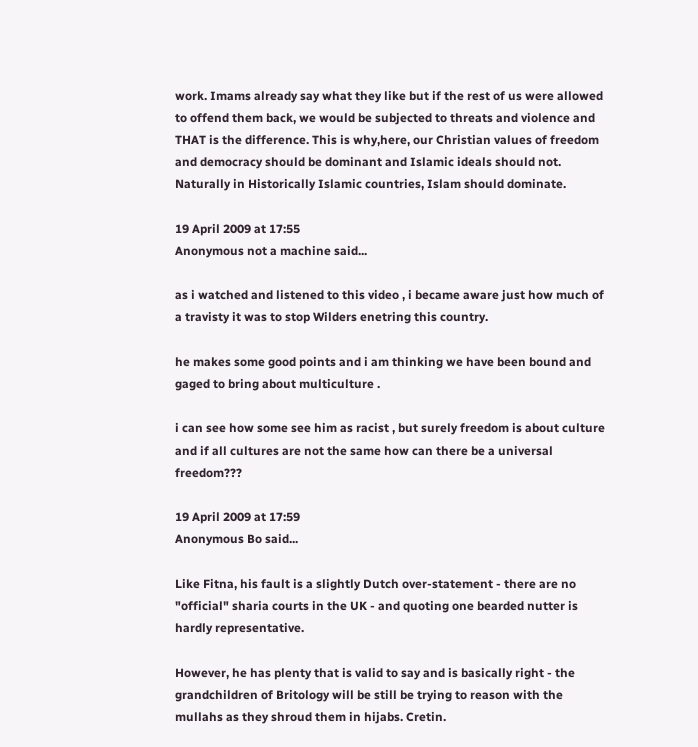work. Imams already say what they like but if the rest of us were allowed to offend them back, we would be subjected to threats and violence and THAT is the difference. This is why,here, our Christian values of freedom and democracy should be dominant and Islamic ideals should not. Naturally in Historically Islamic countries, Islam should dominate.

19 April 2009 at 17:55
Anonymous not a machine said...

as i watched and listened to this video , i became aware just how much of a travisty it was to stop Wilders enetring this country.

he makes some good points and i am thinking we have been bound and gaged to bring about multiculture .

i can see how some see him as racist , but surely freedom is about culture and if all cultures are not the same how can there be a universal freedom???

19 April 2009 at 17:59
Anonymous Bo said...

Like Fitna, his fault is a slightly Dutch over-statement - there are no "official" sharia courts in the UK - and quoting one bearded nutter is hardly representative.

However, he has plenty that is valid to say and is basically right - the grandchildren of Britology will be still be trying to reason with the mullahs as they shroud them in hijabs. Cretin.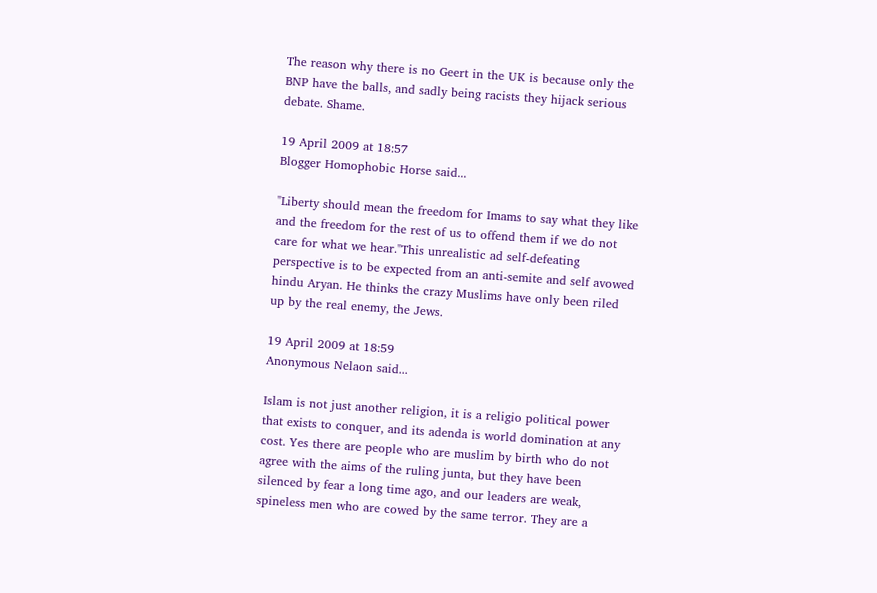The reason why there is no Geert in the UK is because only the BNP have the balls, and sadly being racists they hijack serious debate. Shame.

19 April 2009 at 18:57
Blogger Homophobic Horse said...

"Liberty should mean the freedom for Imams to say what they like and the freedom for the rest of us to offend them if we do not care for what we hear."This unrealistic ad self-defeating perspective is to be expected from an anti-semite and self avowed hindu Aryan. He thinks the crazy Muslims have only been riled up by the real enemy, the Jews.

19 April 2009 at 18:59
Anonymous Nelaon said...

Islam is not just another religion, it is a religio political power that exists to conquer, and its adenda is world domination at any cost. Yes there are people who are muslim by birth who do not agree with the aims of the ruling junta, but they have been silenced by fear a long time ago, and our leaders are weak, spineless men who are cowed by the same terror. They are a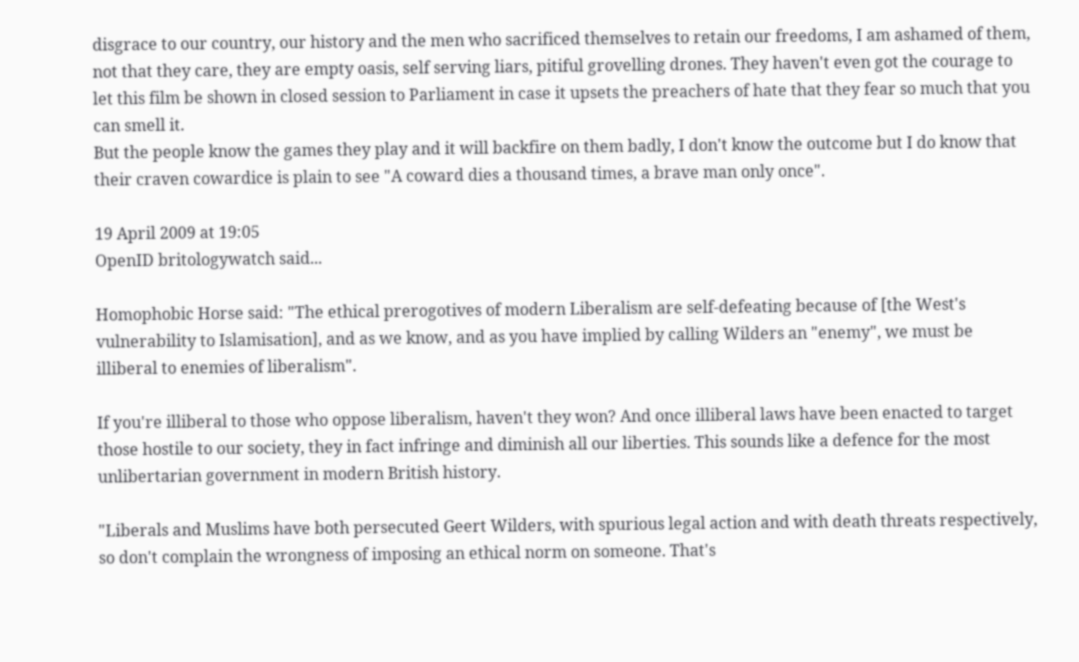disgrace to our country, our history and the men who sacrificed themselves to retain our freedoms, I am ashamed of them, not that they care, they are empty oasis, self serving liars, pitiful grovelling drones. They haven't even got the courage to let this film be shown in closed session to Parliament in case it upsets the preachers of hate that they fear so much that you can smell it.
But the people know the games they play and it will backfire on them badly, I don't know the outcome but I do know that their craven cowardice is plain to see "A coward dies a thousand times, a brave man only once".

19 April 2009 at 19:05
OpenID britologywatch said...

Homophobic Horse said: "The ethical prerogotives of modern Liberalism are self-defeating because of [the West's vulnerability to Islamisation], and as we know, and as you have implied by calling Wilders an "enemy", we must be illiberal to enemies of liberalism".

If you're illiberal to those who oppose liberalism, haven't they won? And once illiberal laws have been enacted to target those hostile to our society, they in fact infringe and diminish all our liberties. This sounds like a defence for the most unlibertarian government in modern British history.

"Liberals and Muslims have both persecuted Geert Wilders, with spurious legal action and with death threats respectively, so don't complain the wrongness of imposing an ethical norm on someone. That's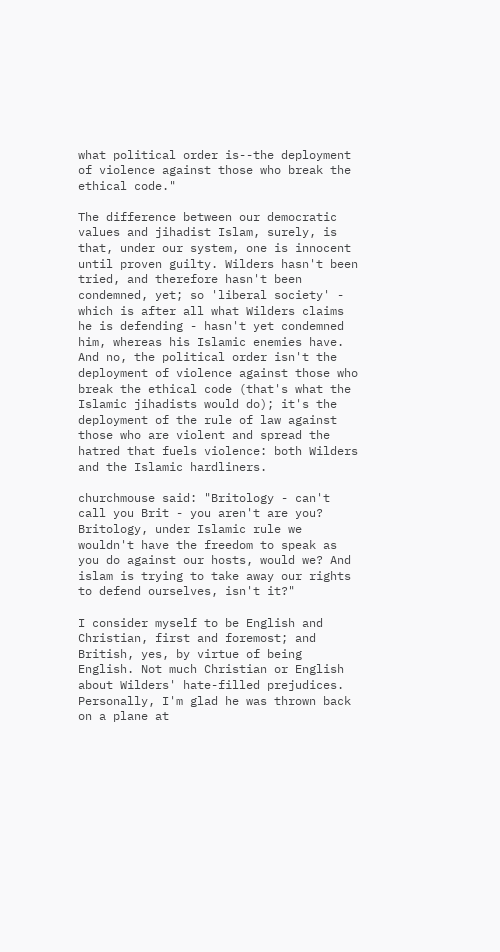what political order is--the deployment of violence against those who break the ethical code."

The difference between our democratic values and jihadist Islam, surely, is that, under our system, one is innocent until proven guilty. Wilders hasn't been tried, and therefore hasn't been condemned, yet; so 'liberal society' - which is after all what Wilders claims he is defending - hasn't yet condemned him, whereas his Islamic enemies have. And no, the political order isn't the deployment of violence against those who break the ethical code (that's what the Islamic jihadists would do); it's the deployment of the rule of law against those who are violent and spread the hatred that fuels violence: both Wilders and the Islamic hardliners.

churchmouse said: "Britology - can't call you Brit - you aren't are you?
Britology, under Islamic rule we wouldn't have the freedom to speak as you do against our hosts, would we? And islam is trying to take away our rights to defend ourselves, isn't it?"

I consider myself to be English and Christian, first and foremost; and British, yes, by virtue of being English. Not much Christian or English about Wilders' hate-filled prejudices. Personally, I'm glad he was thrown back on a plane at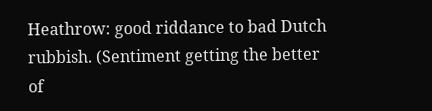Heathrow: good riddance to bad Dutch rubbish. (Sentiment getting the better of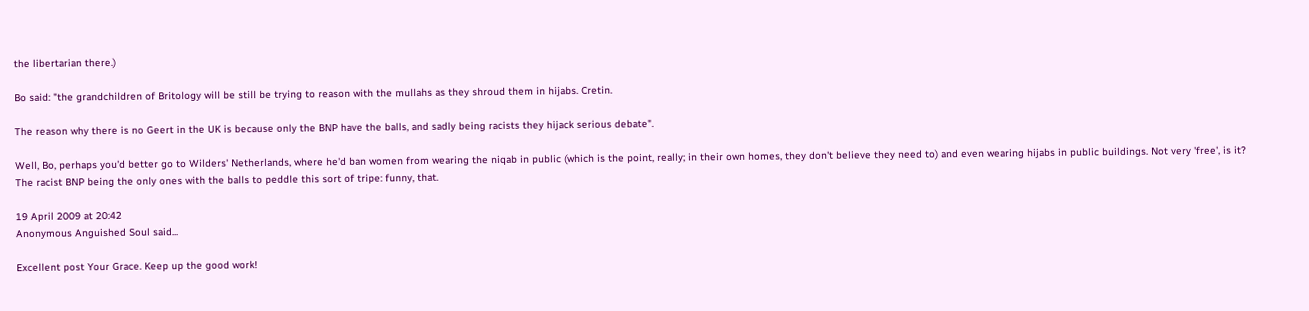the libertarian there.)

Bo said: "the grandchildren of Britology will be still be trying to reason with the mullahs as they shroud them in hijabs. Cretin.

The reason why there is no Geert in the UK is because only the BNP have the balls, and sadly being racists they hijack serious debate".

Well, Bo, perhaps you'd better go to Wilders' Netherlands, where he'd ban women from wearing the niqab in public (which is the point, really; in their own homes, they don't believe they need to) and even wearing hijabs in public buildings. Not very 'free', is it? The racist BNP being the only ones with the balls to peddle this sort of tripe: funny, that.

19 April 2009 at 20:42
Anonymous Anguished Soul said...

Excellent post Your Grace. Keep up the good work!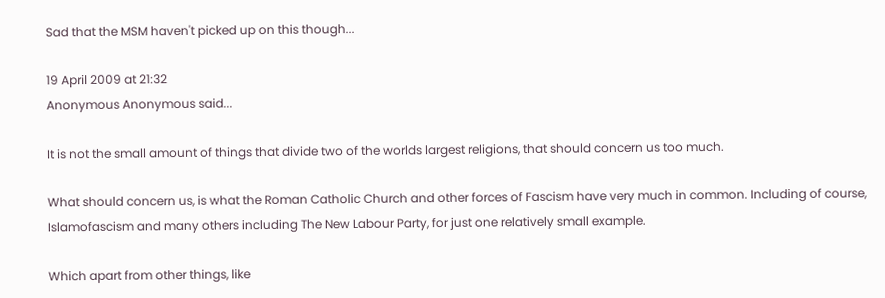Sad that the MSM haven't picked up on this though...

19 April 2009 at 21:32
Anonymous Anonymous said...

It is not the small amount of things that divide two of the worlds largest religions, that should concern us too much.

What should concern us, is what the Roman Catholic Church and other forces of Fascism have very much in common. Including of course, Islamofascism and many others including The New Labour Party, for just one relatively small example.

Which apart from other things, like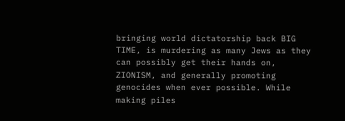bringing world dictatorship back BIG TIME, is murdering as many Jews as they can possibly get their hands on, ZIONISM, and generally promoting genocides when ever possible. While making piles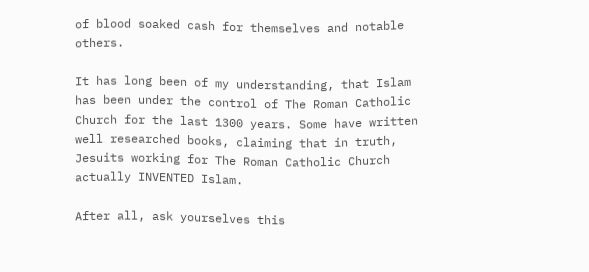of blood soaked cash for themselves and notable others.

It has long been of my understanding, that Islam has been under the control of The Roman Catholic Church for the last 1300 years. Some have written well researched books, claiming that in truth, Jesuits working for The Roman Catholic Church actually INVENTED Islam.

After all, ask yourselves this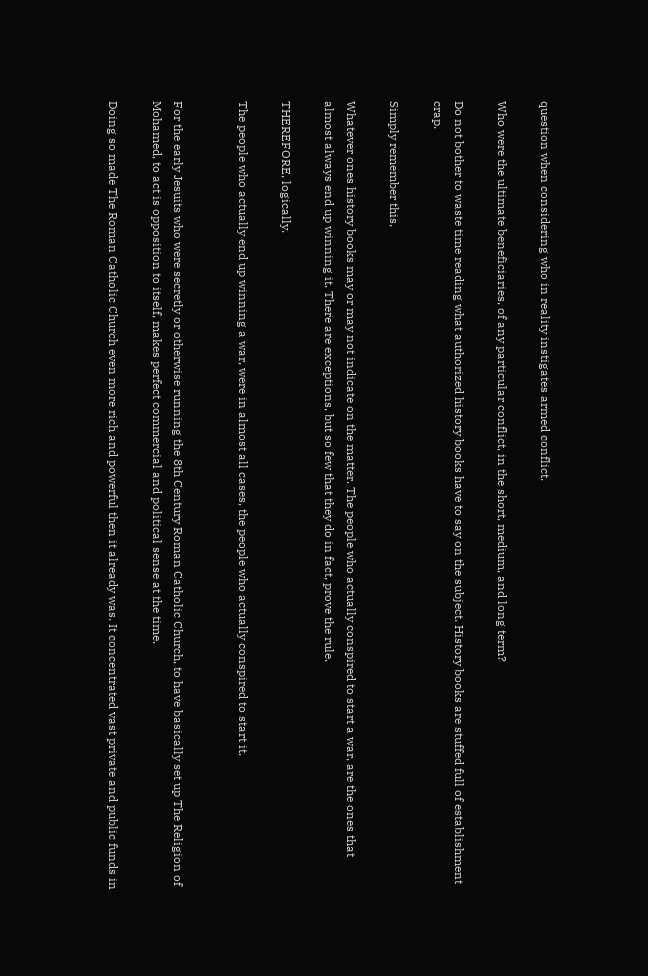question when considering who in reality instigates armed conflict.

Who were the ultimate beneficiaries, of any particular conflict, in the short, medium, and long term?

Do not bother to waste time reading what authorized history books have to say on the subject. History books are stuffed full of establishment crap.

Simply remember this,

Whatever ones history books may or may not indicate on the matter. The people who actually conspired to start a war, are the ones that almost always end up winning it. There are exceptions, but so few that they do in fact, prove the rule.

THEREFORE, logically.

The people who actually end up winning a war, were in almost all cases, the people who actually conspired to start it.


For the early Jesuits who were secretly or otherwise running the 8th Century Roman Catholic Church, to have basically set up The Religion of Mohamed, to act is opposition to itself, makes perfect commercial and political sense at the time.

Doing so made The Roman Catholic Church even more rich and powerful then it already was. It concentrated vast private and public funds in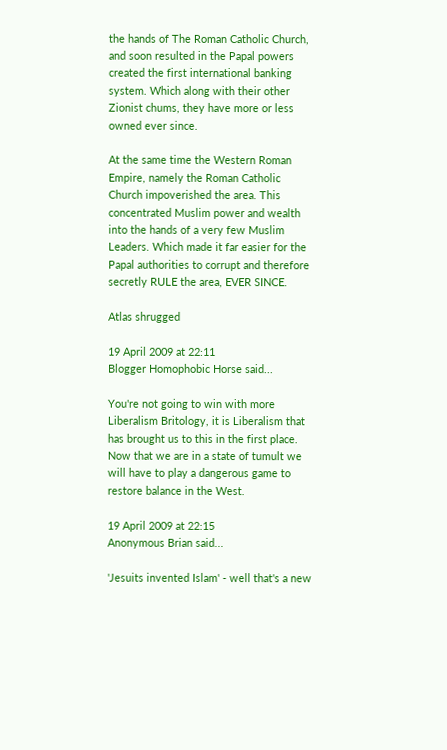the hands of The Roman Catholic Church, and soon resulted in the Papal powers created the first international banking system. Which along with their other Zionist chums, they have more or less owned ever since.

At the same time the Western Roman Empire, namely the Roman Catholic Church impoverished the area. This concentrated Muslim power and wealth into the hands of a very few Muslim Leaders. Which made it far easier for the Papal authorities to corrupt and therefore secretly RULE the area, EVER SINCE.

Atlas shrugged

19 April 2009 at 22:11
Blogger Homophobic Horse said...

You're not going to win with more Liberalism Britology, it is Liberalism that has brought us to this in the first place. Now that we are in a state of tumult we will have to play a dangerous game to restore balance in the West.

19 April 2009 at 22:15
Anonymous Brian said...

'Jesuits invented Islam' - well that's a new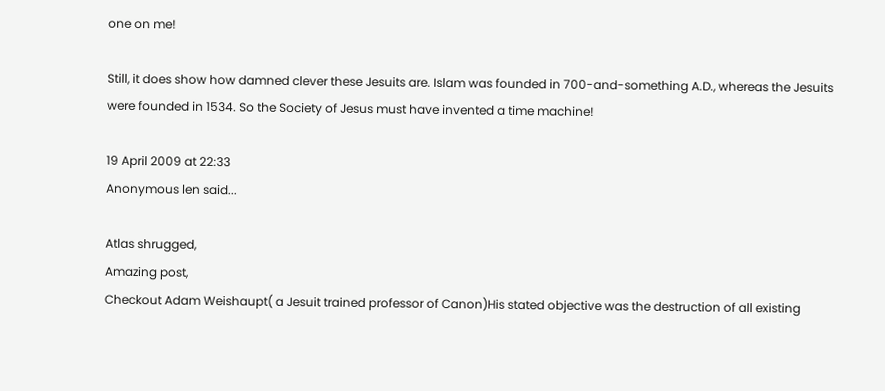one on me!

Still, it does show how damned clever these Jesuits are. Islam was founded in 700-and-something A.D., whereas the Jesuits were founded in 1534. So the Society of Jesus must have invented a time machine!

19 April 2009 at 22:33
Anonymous len said...

Atlas shrugged,
Amazing post,
Checkout Adam Weishaupt( a Jesuit trained professor of Canon)His stated objective was the destruction of all existing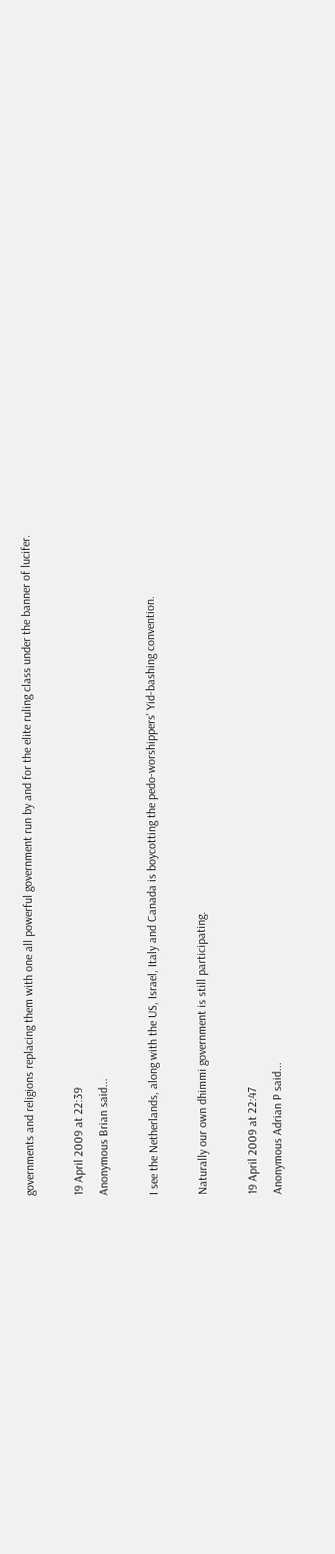governments and religions replacing them with one all powerful government run by and for the elite ruling class under the banner of lucifer.

19 April 2009 at 22:39
Anonymous Brian said...

I see the Netherlands, along with the US, Israel, Italy and Canada is boycotting the pedo-worshippers' Yid-bashing convention.

Naturally our own dhimmi government is still participating.

19 April 2009 at 22:47
Anonymous Adrian P said...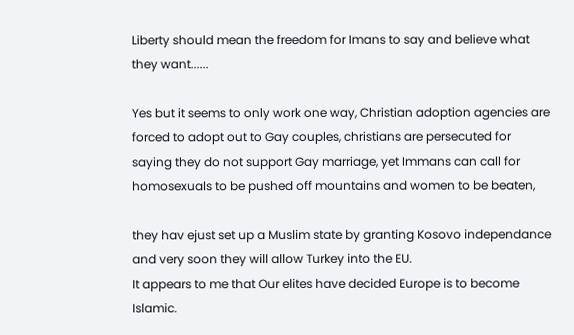Liberty should mean the freedom for Imans to say and believe what they want......

Yes but it seems to only work one way, Christian adoption agencies are forced to adopt out to Gay couples, christians are persecuted for saying they do not support Gay marriage, yet Immans can call for homosexuals to be pushed off mountains and women to be beaten,

they hav ejust set up a Muslim state by granting Kosovo independance and very soon they will allow Turkey into the EU.
It appears to me that Our elites have decided Europe is to become Islamic.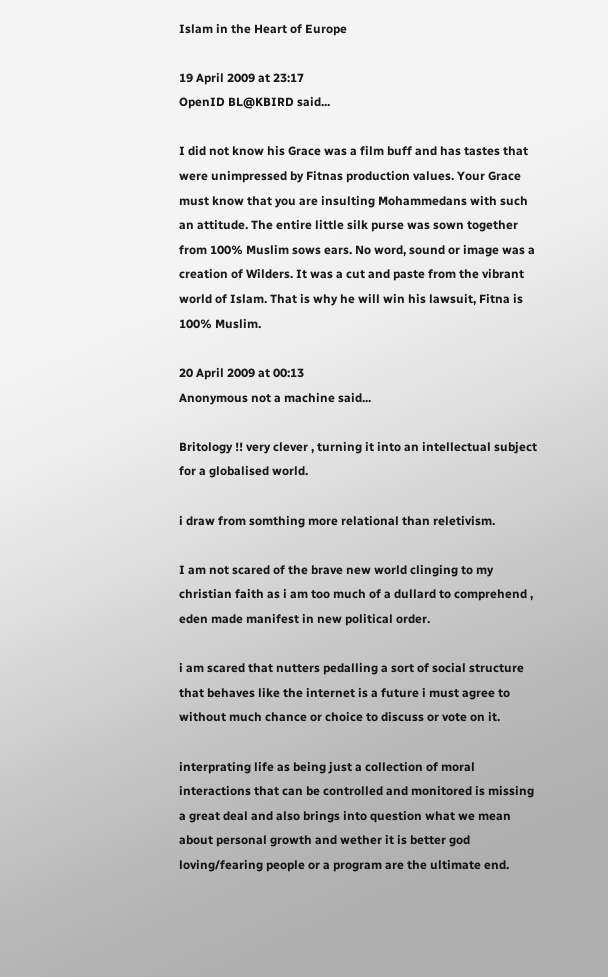Islam in the Heart of Europe

19 April 2009 at 23:17
OpenID BL@KBIRD said...

I did not know his Grace was a film buff and has tastes that were unimpressed by Fitnas production values. Your Grace must know that you are insulting Mohammedans with such an attitude. The entire little silk purse was sown together from 100% Muslim sows ears. No word, sound or image was a creation of Wilders. It was a cut and paste from the vibrant world of Islam. That is why he will win his lawsuit, Fitna is 100% Muslim.

20 April 2009 at 00:13
Anonymous not a machine said...

Britology !! very clever , turning it into an intellectual subject for a globalised world.

i draw from somthing more relational than reletivism.

I am not scared of the brave new world clinging to my christian faith as i am too much of a dullard to comprehend , eden made manifest in new political order.

i am scared that nutters pedalling a sort of social structure that behaves like the internet is a future i must agree to without much chance or choice to discuss or vote on it.

interprating life as being just a collection of moral interactions that can be controlled and monitored is missing a great deal and also brings into question what we mean about personal growth and wether it is better god loving/fearing people or a program are the ultimate end.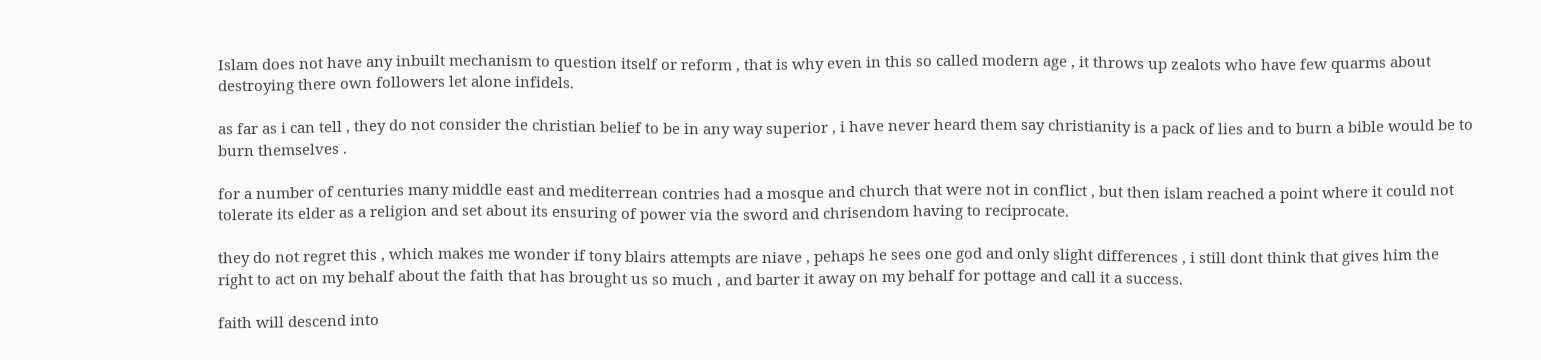Islam does not have any inbuilt mechanism to question itself or reform , that is why even in this so called modern age , it throws up zealots who have few quarms about destroying there own followers let alone infidels.

as far as i can tell , they do not consider the christian belief to be in any way superior , i have never heard them say christianity is a pack of lies and to burn a bible would be to burn themselves .

for a number of centuries many middle east and mediterrean contries had a mosque and church that were not in conflict , but then islam reached a point where it could not tolerate its elder as a religion and set about its ensuring of power via the sword and chrisendom having to reciprocate.

they do not regret this , which makes me wonder if tony blairs attempts are niave , pehaps he sees one god and only slight differences , i still dont think that gives him the right to act on my behalf about the faith that has brought us so much , and barter it away on my behalf for pottage and call it a success.

faith will descend into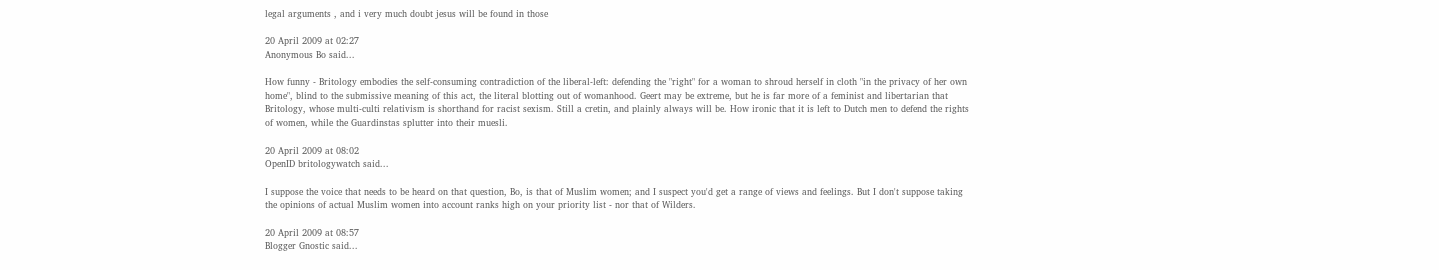legal arguments , and i very much doubt jesus will be found in those

20 April 2009 at 02:27
Anonymous Bo said...

How funny - Britology embodies the self-consuming contradiction of the liberal-left: defending the "right" for a woman to shroud herself in cloth "in the privacy of her own home", blind to the submissive meaning of this act, the literal blotting out of womanhood. Geert may be extreme, but he is far more of a feminist and libertarian that Britology, whose multi-culti relativism is shorthand for racist sexism. Still a cretin, and plainly always will be. How ironic that it is left to Dutch men to defend the rights of women, while the Guardinstas splutter into their muesli.

20 April 2009 at 08:02
OpenID britologywatch said...

I suppose the voice that needs to be heard on that question, Bo, is that of Muslim women; and I suspect you'd get a range of views and feelings. But I don't suppose taking the opinions of actual Muslim women into account ranks high on your priority list - nor that of Wilders.

20 April 2009 at 08:57
Blogger Gnostic said...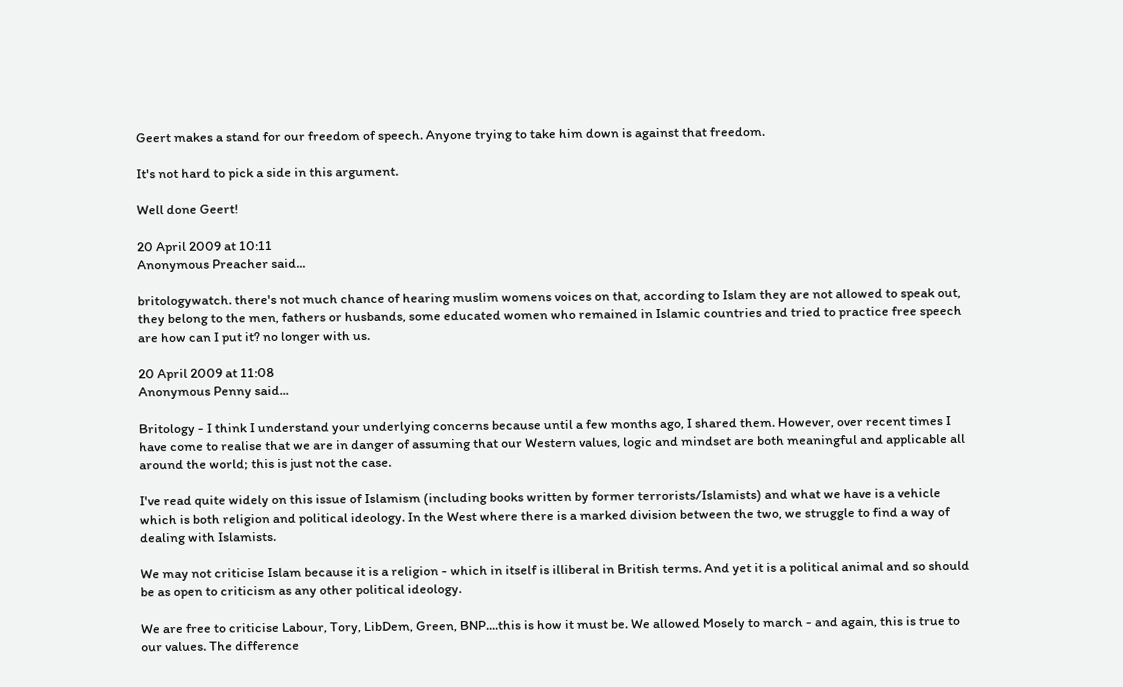Geert makes a stand for our freedom of speech. Anyone trying to take him down is against that freedom.

It's not hard to pick a side in this argument.

Well done Geert!

20 April 2009 at 10:11
Anonymous Preacher said...

britologywatch. there's not much chance of hearing muslim womens voices on that, according to Islam they are not allowed to speak out, they belong to the men, fathers or husbands, some educated women who remained in Islamic countries and tried to practice free speech are how can I put it? no longer with us.

20 April 2009 at 11:08
Anonymous Penny said...

Britology - I think I understand your underlying concerns because until a few months ago, I shared them. However, over recent times I have come to realise that we are in danger of assuming that our Western values, logic and mindset are both meaningful and applicable all around the world; this is just not the case.

I've read quite widely on this issue of Islamism (including books written by former terrorists/Islamists) and what we have is a vehicle which is both religion and political ideology. In the West where there is a marked division between the two, we struggle to find a way of dealing with Islamists.

We may not criticise Islam because it is a religion - which in itself is illiberal in British terms. And yet it is a political animal and so should be as open to criticism as any other political ideology.

We are free to criticise Labour, Tory, LibDem, Green, BNP....this is how it must be. We allowed Mosely to march - and again, this is true to our values. The difference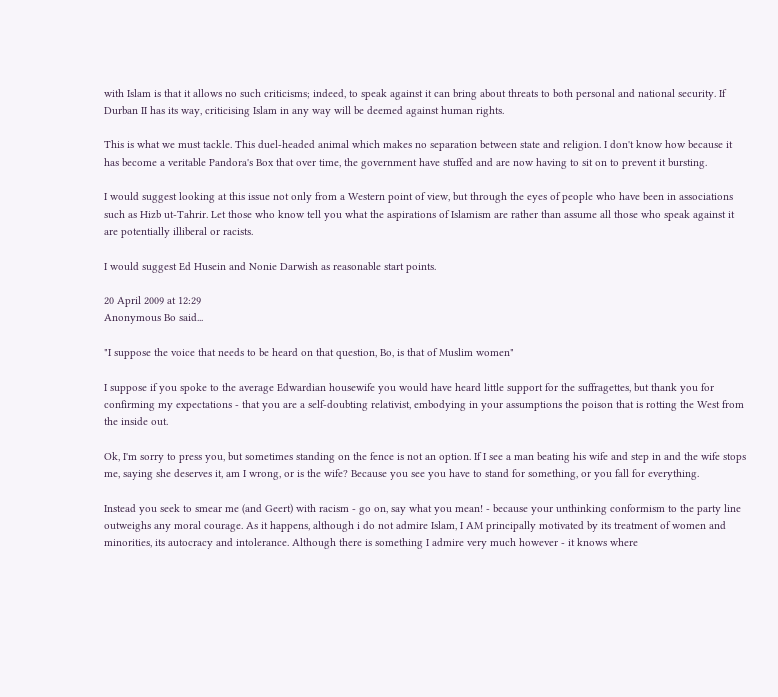with Islam is that it allows no such criticisms; indeed, to speak against it can bring about threats to both personal and national security. If Durban II has its way, criticising Islam in any way will be deemed against human rights.

This is what we must tackle. This duel-headed animal which makes no separation between state and religion. I don't know how because it has become a veritable Pandora's Box that over time, the government have stuffed and are now having to sit on to prevent it bursting.

I would suggest looking at this issue not only from a Western point of view, but through the eyes of people who have been in associations such as Hizb ut-Tahrir. Let those who know tell you what the aspirations of Islamism are rather than assume all those who speak against it are potentially illiberal or racists.

I would suggest Ed Husein and Nonie Darwish as reasonable start points.

20 April 2009 at 12:29
Anonymous Bo said...

"I suppose the voice that needs to be heard on that question, Bo, is that of Muslim women"

I suppose if you spoke to the average Edwardian housewife you would have heard little support for the suffragettes, but thank you for confirming my expectations - that you are a self-doubting relativist, embodying in your assumptions the poison that is rotting the West from the inside out.

Ok, I'm sorry to press you, but sometimes standing on the fence is not an option. If I see a man beating his wife and step in and the wife stops me, saying she deserves it, am I wrong, or is the wife? Because you see you have to stand for something, or you fall for everything.

Instead you seek to smear me (and Geert) with racism - go on, say what you mean! - because your unthinking conformism to the party line outweighs any moral courage. As it happens, although i do not admire Islam, I AM principally motivated by its treatment of women and minorities, its autocracy and intolerance. Although there is something I admire very much however - it knows where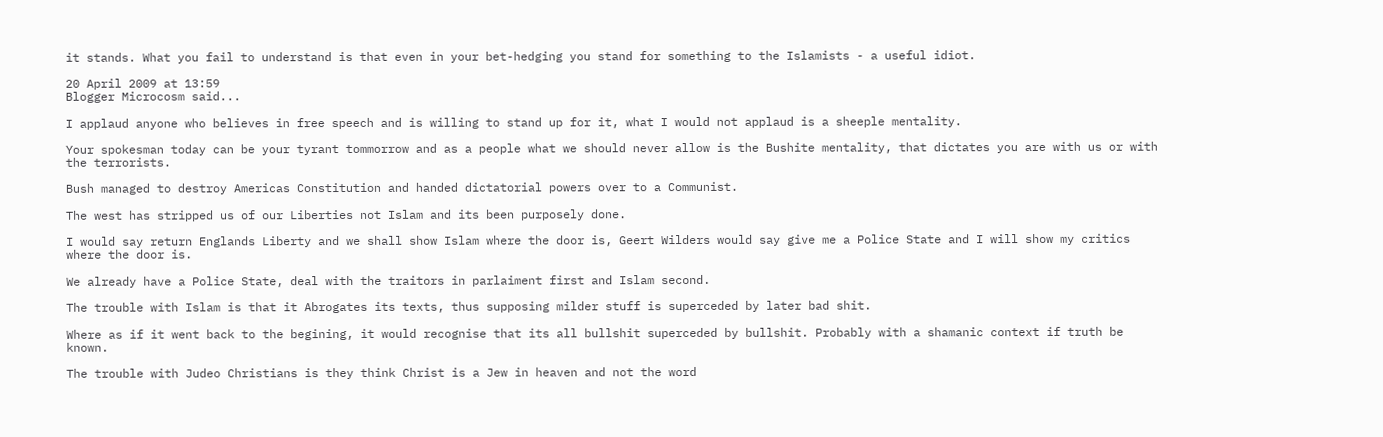it stands. What you fail to understand is that even in your bet-hedging you stand for something to the Islamists - a useful idiot.

20 April 2009 at 13:59
Blogger Microcosm said...

I applaud anyone who believes in free speech and is willing to stand up for it, what I would not applaud is a sheeple mentality.

Your spokesman today can be your tyrant tommorrow and as a people what we should never allow is the Bushite mentality, that dictates you are with us or with the terrorists.

Bush managed to destroy Americas Constitution and handed dictatorial powers over to a Communist.

The west has stripped us of our Liberties not Islam and its been purposely done.

I would say return Englands Liberty and we shall show Islam where the door is, Geert Wilders would say give me a Police State and I will show my critics where the door is.

We already have a Police State, deal with the traitors in parlaiment first and Islam second.

The trouble with Islam is that it Abrogates its texts, thus supposing milder stuff is superceded by later bad shit.

Where as if it went back to the begining, it would recognise that its all bullshit superceded by bullshit. Probably with a shamanic context if truth be known.

The trouble with Judeo Christians is they think Christ is a Jew in heaven and not the word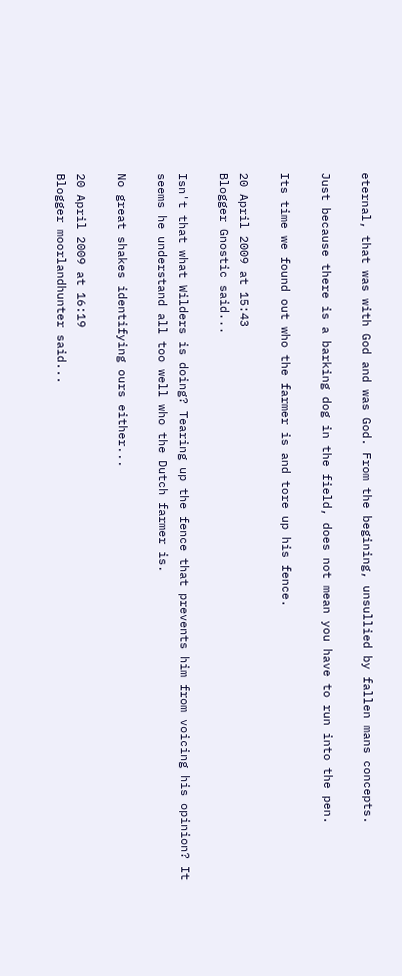eternal, that was with God and was God. From the begining, unsullied by fallen mans concepts.

Just because there is a barking dog in the field, does not mean you have to run into the pen.

Its time we found out who the farmer is and tore up his fence.

20 April 2009 at 15:43
Blogger Gnostic said...

Isn't that what Wilders is doing? Tearing up the fence that prevents him from voicing his opinion? It seems he understand all too well who the Dutch farmer is.

No great shakes identifying ours either...

20 April 2009 at 16:19
Blogger moorlandhunter said...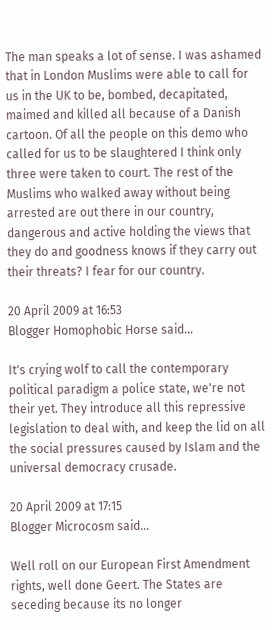The man speaks a lot of sense. I was ashamed that in London Muslims were able to call for us in the UK to be, bombed, decapitated, maimed and killed all because of a Danish cartoon. Of all the people on this demo who called for us to be slaughtered I think only three were taken to court. The rest of the Muslims who walked away without being arrested are out there in our country, dangerous and active holding the views that they do and goodness knows if they carry out their threats? I fear for our country.

20 April 2009 at 16:53
Blogger Homophobic Horse said...

It's crying wolf to call the contemporary political paradigm a police state, we're not their yet. They introduce all this repressive legislation to deal with, and keep the lid on all the social pressures caused by Islam and the universal democracy crusade.

20 April 2009 at 17:15
Blogger Microcosm said...

Well roll on our European First Amendment rights, well done Geert. The States are seceding because its no longer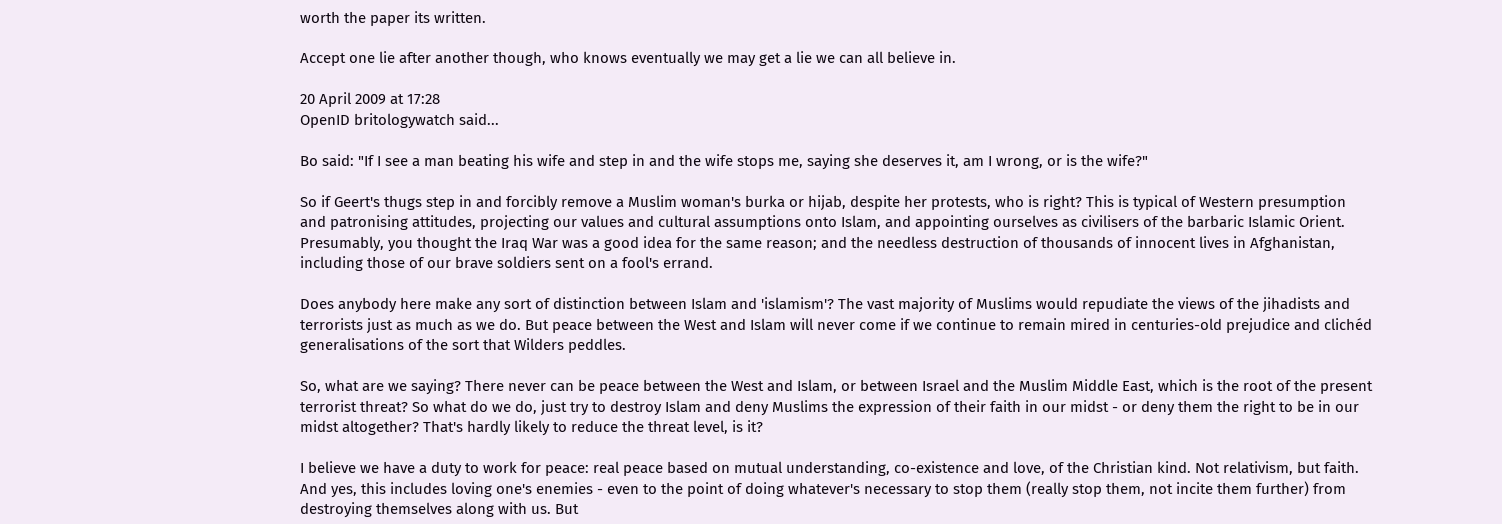worth the paper its written.

Accept one lie after another though, who knows eventually we may get a lie we can all believe in.

20 April 2009 at 17:28
OpenID britologywatch said...

Bo said: "If I see a man beating his wife and step in and the wife stops me, saying she deserves it, am I wrong, or is the wife?"

So if Geert's thugs step in and forcibly remove a Muslim woman's burka or hijab, despite her protests, who is right? This is typical of Western presumption and patronising attitudes, projecting our values and cultural assumptions onto Islam, and appointing ourselves as civilisers of the barbaric Islamic Orient. Presumably, you thought the Iraq War was a good idea for the same reason; and the needless destruction of thousands of innocent lives in Afghanistan, including those of our brave soldiers sent on a fool's errand.

Does anybody here make any sort of distinction between Islam and 'islamism'? The vast majority of Muslims would repudiate the views of the jihadists and terrorists just as much as we do. But peace between the West and Islam will never come if we continue to remain mired in centuries-old prejudice and clichéd generalisations of the sort that Wilders peddles.

So, what are we saying? There never can be peace between the West and Islam, or between Israel and the Muslim Middle East, which is the root of the present terrorist threat? So what do we do, just try to destroy Islam and deny Muslims the expression of their faith in our midst - or deny them the right to be in our midst altogether? That's hardly likely to reduce the threat level, is it?

I believe we have a duty to work for peace: real peace based on mutual understanding, co-existence and love, of the Christian kind. Not relativism, but faith. And yes, this includes loving one's enemies - even to the point of doing whatever's necessary to stop them (really stop them, not incite them further) from destroying themselves along with us. But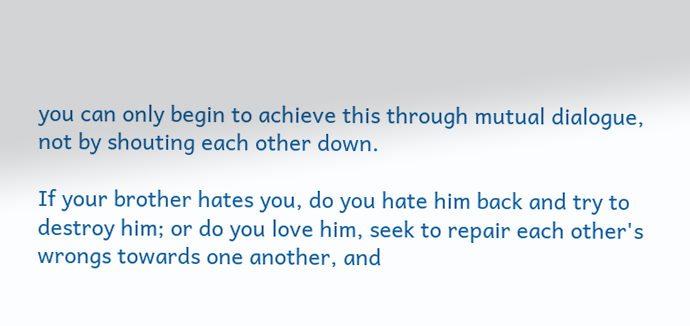you can only begin to achieve this through mutual dialogue, not by shouting each other down.

If your brother hates you, do you hate him back and try to destroy him; or do you love him, seek to repair each other's wrongs towards one another, and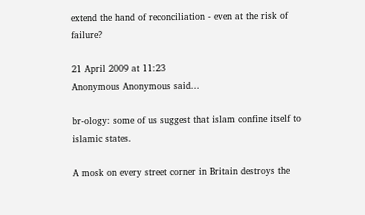extend the hand of reconciliation - even at the risk of failure?

21 April 2009 at 11:23
Anonymous Anonymous said...

br-ology: some of us suggest that islam confine itself to islamic states.

A mosk on every street corner in Britain destroys the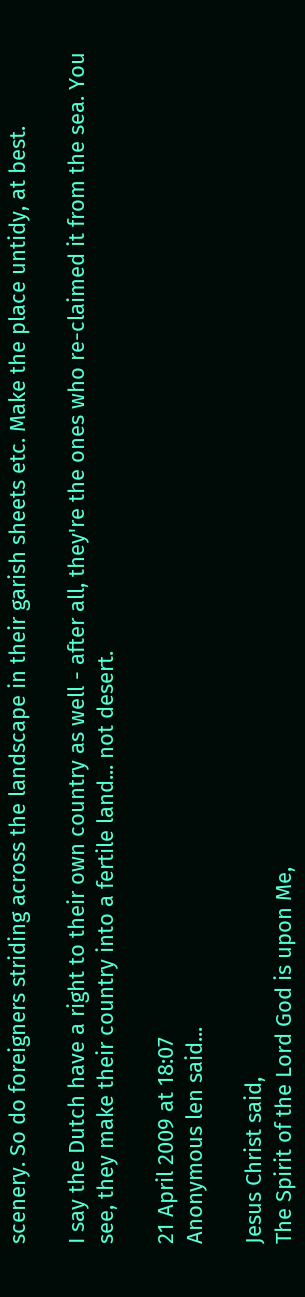scenery. So do foreigners striding across the landscape in their garish sheets etc. Make the place untidy, at best.

I say the Dutch have a right to their own country as well - after all, they're the ones who re-claimed it from the sea. You see, they make their country into a fertile land... not desert.

21 April 2009 at 18:07
Anonymous len said...

Jesus Christ said,
The Spirit of the Lord God is upon Me,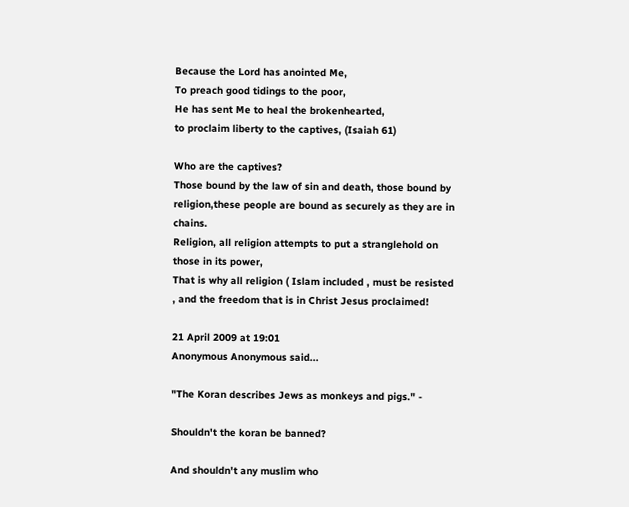Because the Lord has anointed Me,
To preach good tidings to the poor,
He has sent Me to heal the brokenhearted,
to proclaim liberty to the captives, (Isaiah 61)

Who are the captives?
Those bound by the law of sin and death, those bound by religion,these people are bound as securely as they are in chains.
Religion, all religion attempts to put a stranglehold on those in its power,
That is why all religion ( Islam included , must be resisted , and the freedom that is in Christ Jesus proclaimed!

21 April 2009 at 19:01
Anonymous Anonymous said...

"The Koran describes Jews as monkeys and pigs." -

Shouldn't the koran be banned?

And shouldn't any muslim who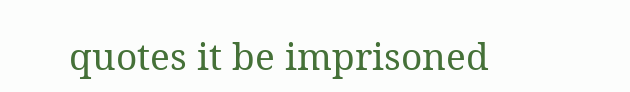quotes it be imprisoned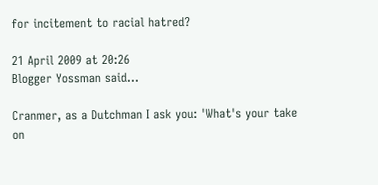for incitement to racial hatred?

21 April 2009 at 20:26
Blogger Yossman said...

Cranmer, as a Dutchman I ask you: 'What's your take on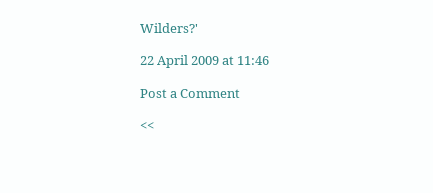Wilders?'

22 April 2009 at 11:46

Post a Comment

<<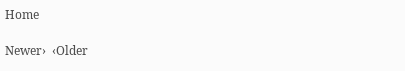Home

Newer›  ‹Older